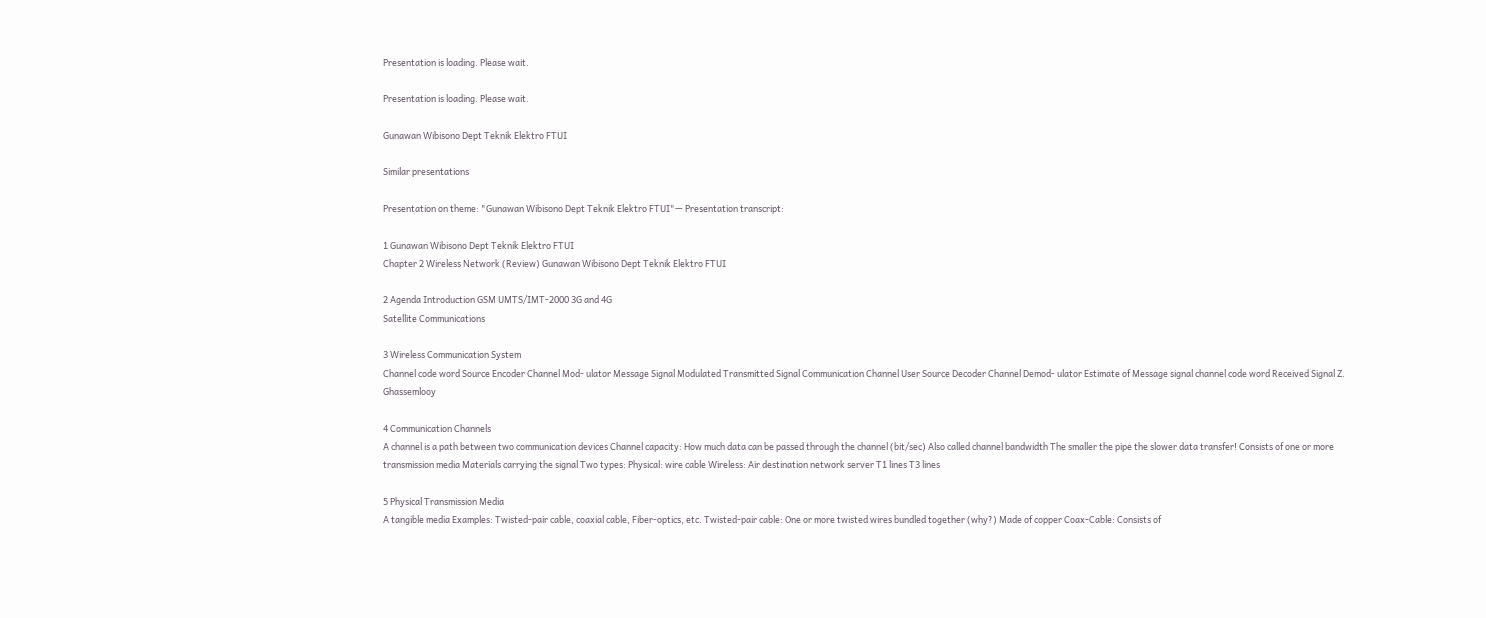Presentation is loading. Please wait.

Presentation is loading. Please wait.

Gunawan Wibisono Dept Teknik Elektro FTUI

Similar presentations

Presentation on theme: "Gunawan Wibisono Dept Teknik Elektro FTUI"— Presentation transcript:

1 Gunawan Wibisono Dept Teknik Elektro FTUI
Chapter 2 Wireless Network (Review) Gunawan Wibisono Dept Teknik Elektro FTUI

2 Agenda Introduction GSM UMTS/IMT-2000 3G and 4G
Satellite Communications

3 Wireless Communication System
Channel code word Source Encoder Channel Mod- ulator Message Signal Modulated Transmitted Signal Communication Channel User Source Decoder Channel Demod- ulator Estimate of Message signal channel code word Received Signal Z. Ghassemlooy

4 Communication Channels
A channel is a path between two communication devices Channel capacity: How much data can be passed through the channel (bit/sec) Also called channel bandwidth The smaller the pipe the slower data transfer! Consists of one or more transmission media Materials carrying the signal Two types: Physical: wire cable Wireless: Air destination network server T1 lines T3 lines

5 Physical Transmission Media
A tangible media Examples: Twisted-pair cable, coaxial cable, Fiber-optics, etc. Twisted-pair cable: One or more twisted wires bundled together (why?) Made of copper Coax-Cable: Consists of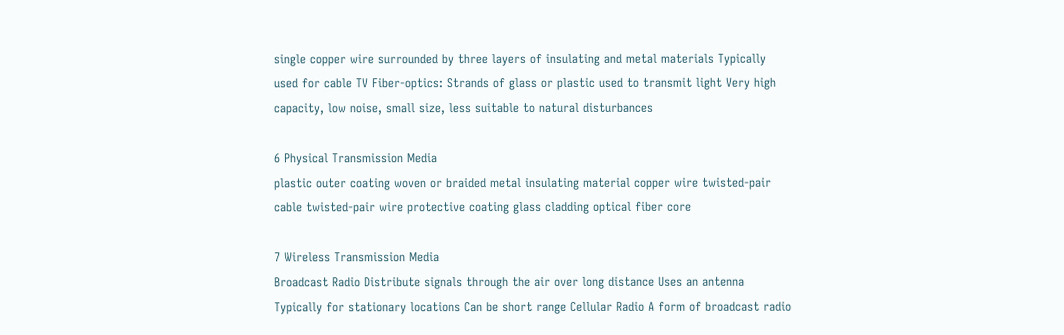single copper wire surrounded by three layers of insulating and metal materials Typically used for cable TV Fiber-optics: Strands of glass or plastic used to transmit light Very high capacity, low noise, small size, less suitable to natural disturbances

6 Physical Transmission Media
plastic outer coating woven or braided metal insulating material copper wire twisted-pair cable twisted-pair wire protective coating glass cladding optical fiber core

7 Wireless Transmission Media
Broadcast Radio Distribute signals through the air over long distance Uses an antenna Typically for stationary locations Can be short range Cellular Radio A form of broadcast radio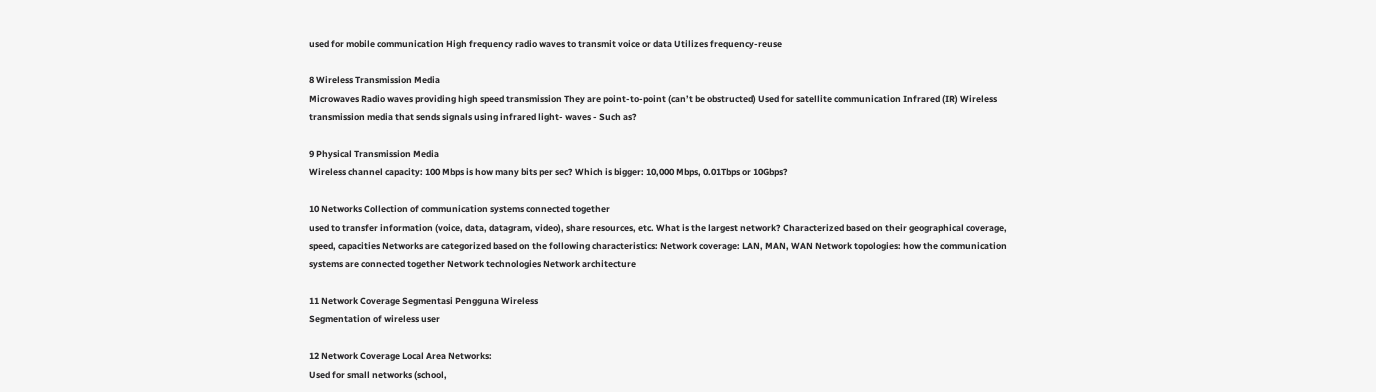used for mobile communication High frequency radio waves to transmit voice or data Utilizes frequency-reuse

8 Wireless Transmission Media
Microwaves Radio waves providing high speed transmission They are point-to-point (can’t be obstructed) Used for satellite communication Infrared (IR) Wireless transmission media that sends signals using infrared light- waves - Such as?

9 Physical Transmission Media
Wireless channel capacity: 100 Mbps is how many bits per sec? Which is bigger: 10,000 Mbps, 0.01Tbps or 10Gbps?

10 Networks Collection of communication systems connected together
used to transfer information (voice, data, datagram, video), share resources, etc. What is the largest network? Characterized based on their geographical coverage, speed, capacities Networks are categorized based on the following characteristics: Network coverage: LAN, MAN, WAN Network topologies: how the communication systems are connected together Network technologies Network architecture

11 Network Coverage Segmentasi Pengguna Wireless
Segmentation of wireless user

12 Network Coverage Local Area Networks:
Used for small networks (school,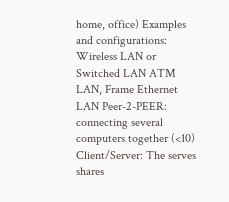home, office) Examples and configurations: Wireless LAN or Switched LAN ATM LAN, Frame Ethernet LAN Peer-2-PEER: connecting several computers together (<10) Client/Server: The serves shares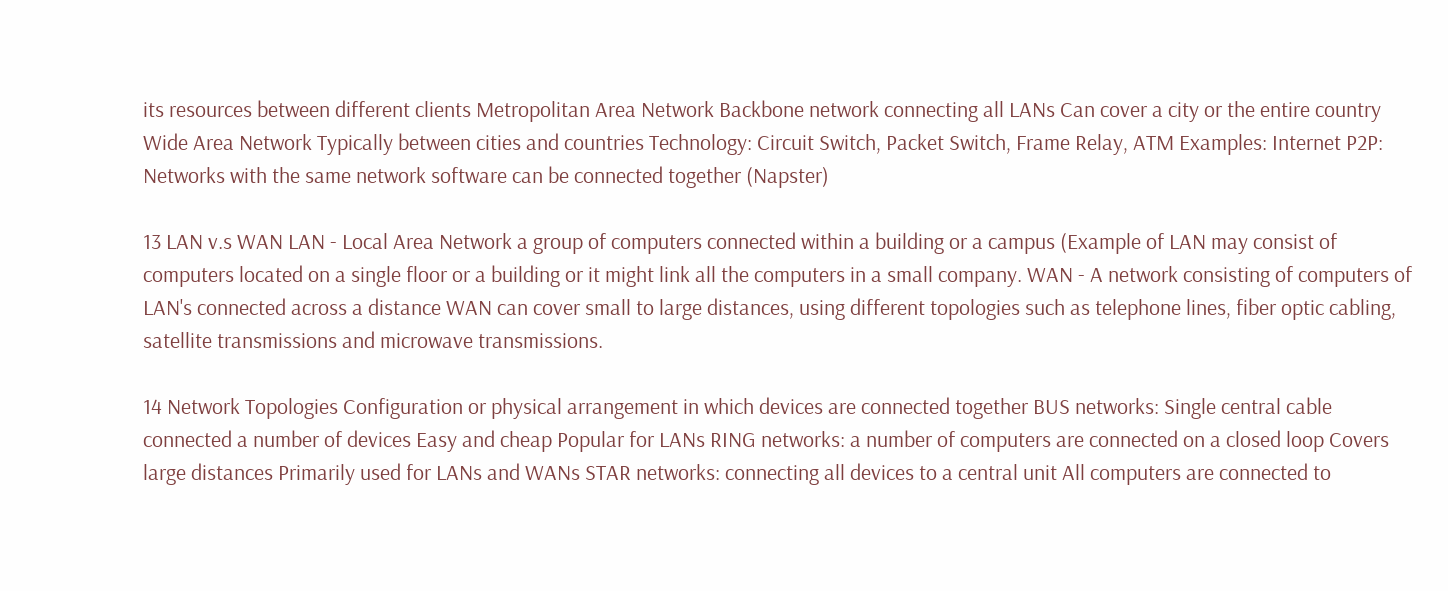its resources between different clients Metropolitan Area Network Backbone network connecting all LANs Can cover a city or the entire country Wide Area Network Typically between cities and countries Technology: Circuit Switch, Packet Switch, Frame Relay, ATM Examples: Internet P2P: Networks with the same network software can be connected together (Napster)

13 LAN v.s WAN LAN - Local Area Network a group of computers connected within a building or a campus (Example of LAN may consist of computers located on a single floor or a building or it might link all the computers in a small company. WAN - A network consisting of computers of LAN's connected across a distance WAN can cover small to large distances, using different topologies such as telephone lines, fiber optic cabling, satellite transmissions and microwave transmissions.

14 Network Topologies Configuration or physical arrangement in which devices are connected together BUS networks: Single central cable connected a number of devices Easy and cheap Popular for LANs RING networks: a number of computers are connected on a closed loop Covers large distances Primarily used for LANs and WANs STAR networks: connecting all devices to a central unit All computers are connected to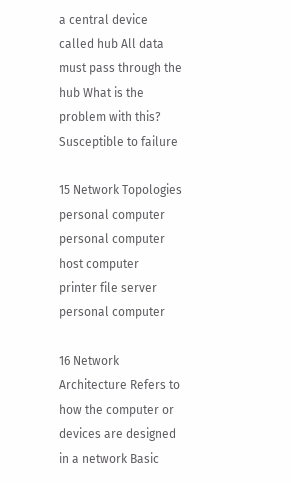a central device called hub All data must pass through the hub What is the problem with this? Susceptible to failure

15 Network Topologies personal computer personal computer host computer
printer file server personal computer

16 Network Architecture Refers to how the computer or devices are designed in a network Basic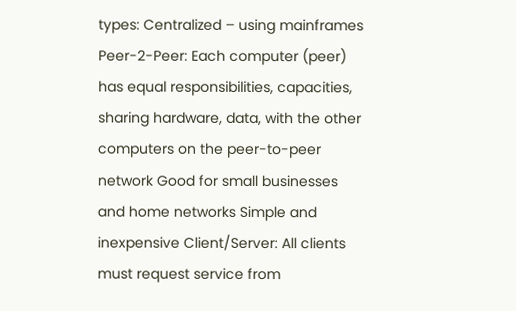types: Centralized – using mainframes Peer-2-Peer: Each computer (peer) has equal responsibilities, capacities, sharing hardware, data, with the other computers on the peer-to-peer network Good for small businesses and home networks Simple and inexpensive Client/Server: All clients must request service from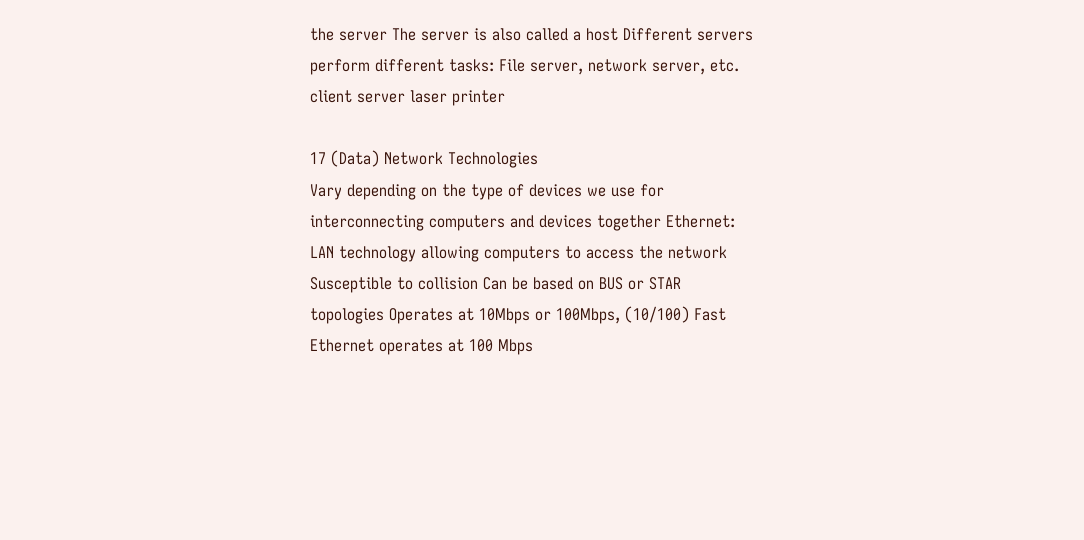the server The server is also called a host Different servers perform different tasks: File server, network server, etc. client server laser printer

17 (Data) Network Technologies
Vary depending on the type of devices we use for interconnecting computers and devices together Ethernet: LAN technology allowing computers to access the network Susceptible to collision Can be based on BUS or STAR topologies Operates at 10Mbps or 100Mbps, (10/100) Fast Ethernet operates at 100 Mbps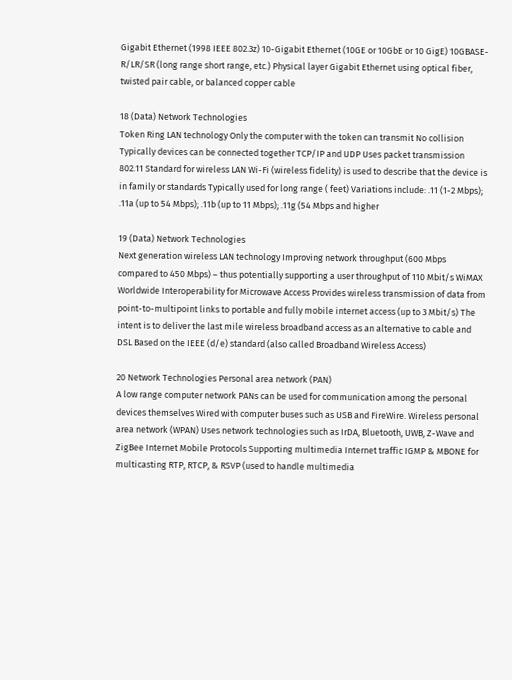Gigabit Ethernet (1998 IEEE 802.3z) 10-Gigabit Ethernet (10GE or 10GbE or 10 GigE) 10GBASE-R/LR/SR (long range short range, etc.) Physical layer Gigabit Ethernet using optical fiber, twisted pair cable, or balanced copper cable

18 (Data) Network Technologies
Token Ring LAN technology Only the computer with the token can transmit No collision Typically devices can be connected together TCP/IP and UDP Uses packet transmission 802.11 Standard for wireless LAN Wi-Fi (wireless fidelity) is used to describe that the device is in family or standards Typically used for long range ( feet) Variations include: .11 (1-2 Mbps); .11a (up to 54 Mbps); .11b (up to 11 Mbps); .11g (54 Mbps and higher

19 (Data) Network Technologies
Next generation wireless LAN technology Improving network throughput (600 Mbps compared to 450 Mbps) – thus potentially supporting a user throughput of 110 Mbit/s WiMAX Worldwide Interoperability for Microwave Access Provides wireless transmission of data from point-to-multipoint links to portable and fully mobile internet access (up to 3 Mbit/s) The intent is to deliver the last mile wireless broadband access as an alternative to cable and DSL Based on the IEEE (d/e) standard (also called Broadband Wireless Access)

20 Network Technologies Personal area network (PAN)
A low range computer network PANs can be used for communication among the personal devices themselves Wired with computer buses such as USB and FireWire. Wireless personal area network (WPAN) Uses network technologies such as IrDA, Bluetooth, UWB, Z-Wave and ZigBee Internet Mobile Protocols Supporting multimedia Internet traffic IGMP & MBONE for multicasting RTP, RTCP, & RSVP (used to handle multimedia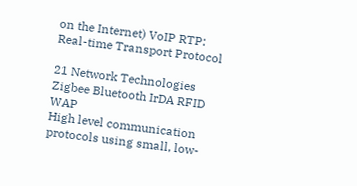on the Internet) VoIP RTP: Real-time Transport Protocol

21 Network Technologies Zigbee Bluetooth IrDA RFID WAP
High level communication protocols using small, low-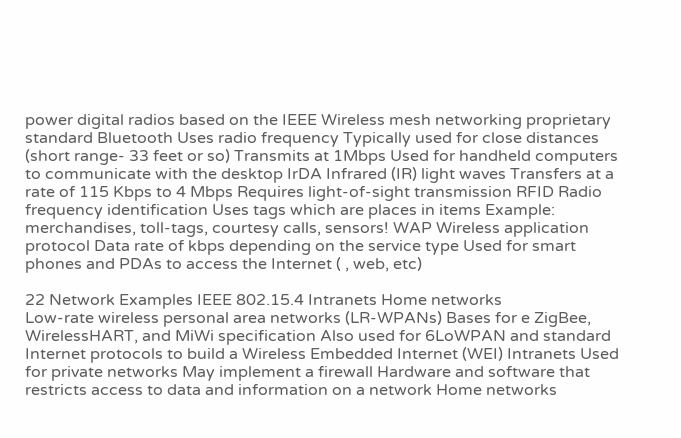power digital radios based on the IEEE Wireless mesh networking proprietary standard Bluetooth Uses radio frequency Typically used for close distances (short range- 33 feet or so) Transmits at 1Mbps Used for handheld computers to communicate with the desktop IrDA Infrared (IR) light waves Transfers at a rate of 115 Kbps to 4 Mbps Requires light-of-sight transmission RFID Radio frequency identification Uses tags which are places in items Example: merchandises, toll-tags, courtesy calls, sensors! WAP Wireless application protocol Data rate of kbps depending on the service type Used for smart phones and PDAs to access the Internet ( , web, etc)

22 Network Examples IEEE 802.15.4 Intranets Home networks
Low-rate wireless personal area networks (LR-WPANs) Bases for e ZigBee, WirelessHART, and MiWi specification Also used for 6LoWPAN and standard Internet protocols to build a Wireless Embedded Internet (WEI) Intranets Used for private networks May implement a firewall Hardware and software that restricts access to data and information on a network Home networks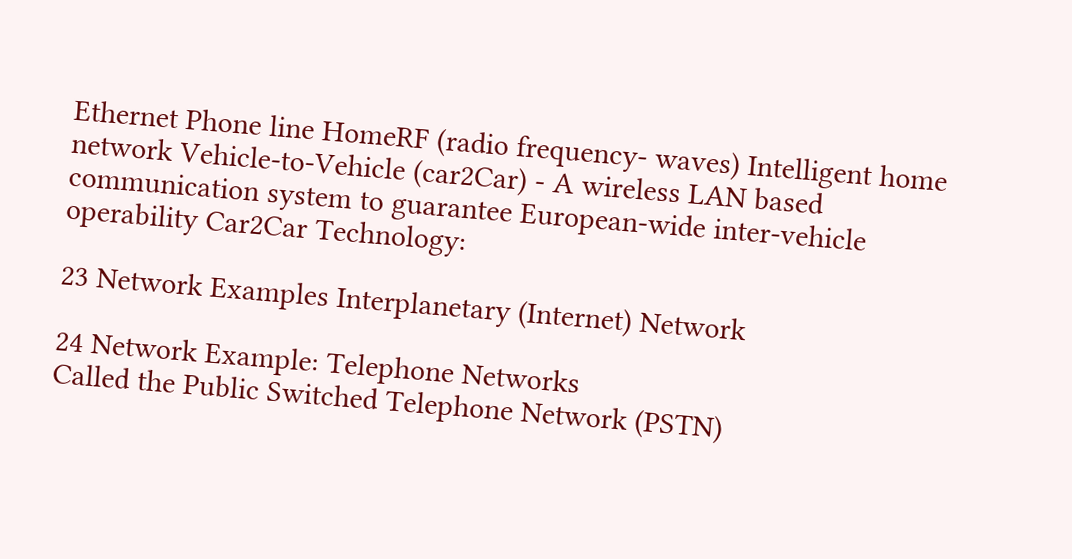Ethernet Phone line HomeRF (radio frequency- waves) Intelligent home network Vehicle-to-Vehicle (car2Car) - A wireless LAN based communication system to guarantee European-wide inter-vehicle operability Car2Car Technology:

23 Network Examples Interplanetary (Internet) Network

24 Network Example: Telephone Networks
Called the Public Switched Telephone Network (PSTN)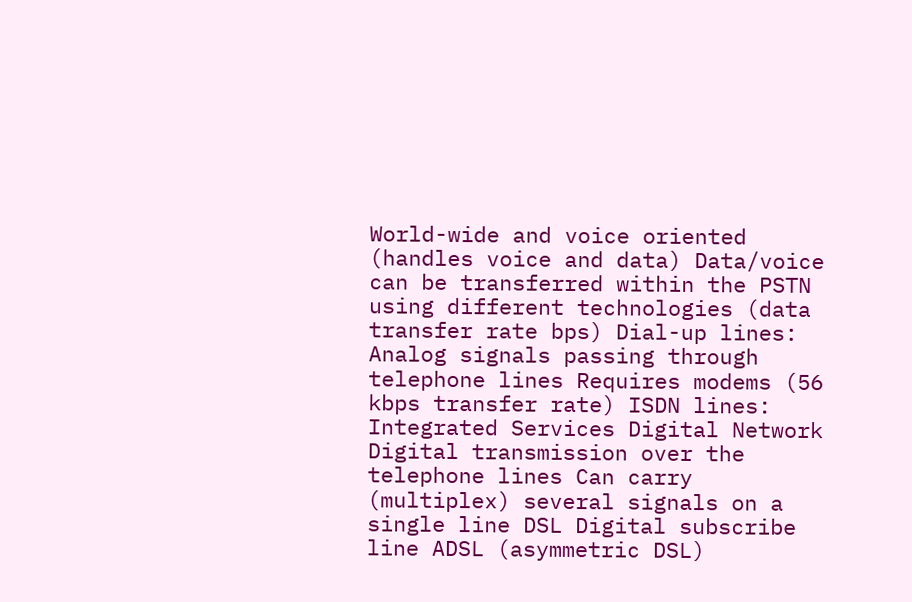World-wide and voice oriented (handles voice and data) Data/voice can be transferred within the PSTN using different technologies (data transfer rate bps) Dial-up lines: Analog signals passing through telephone lines Requires modems (56 kbps transfer rate) ISDN lines: Integrated Services Digital Network Digital transmission over the telephone lines Can carry (multiplex) several signals on a single line DSL Digital subscribe line ADSL (asymmetric DSL)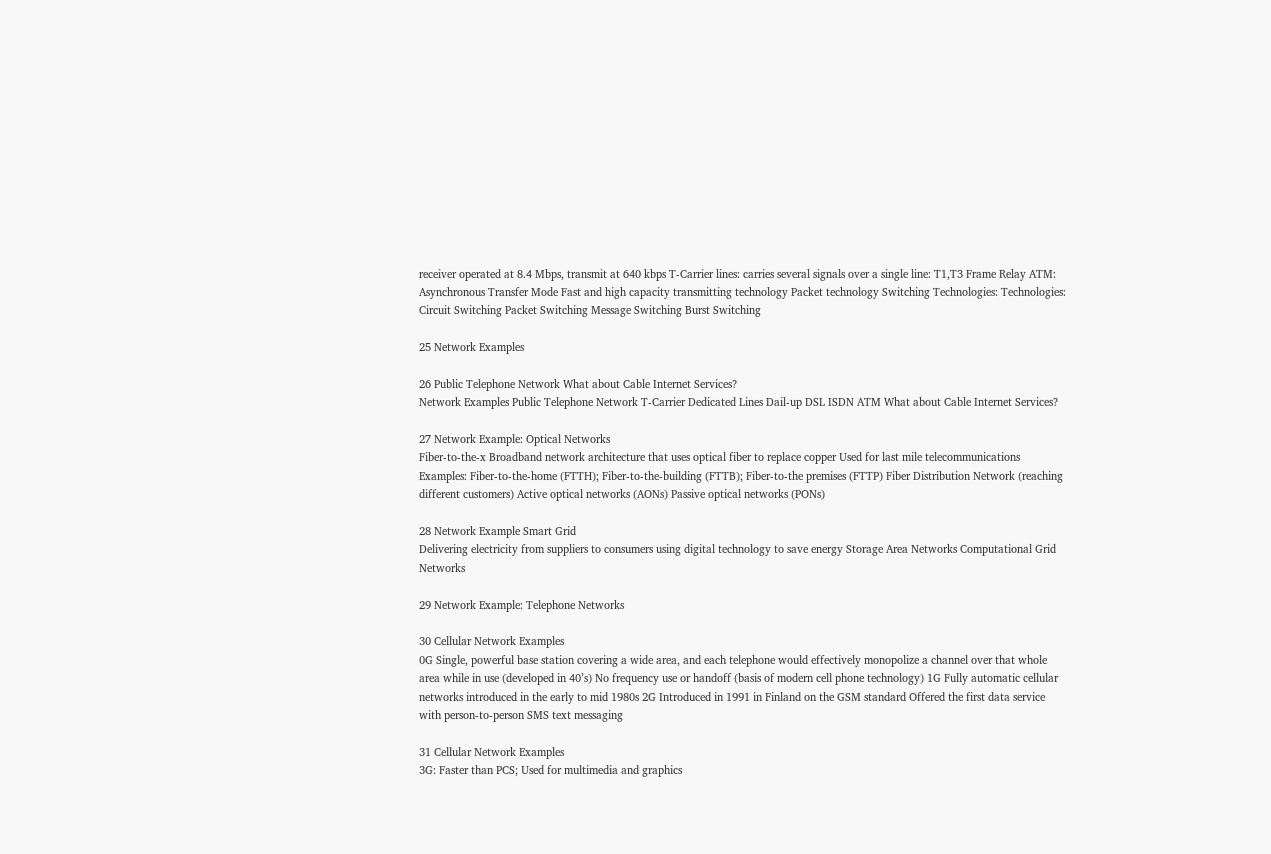receiver operated at 8.4 Mbps, transmit at 640 kbps T-Carrier lines: carries several signals over a single line: T1,T3 Frame Relay ATM: Asynchronous Transfer Mode Fast and high capacity transmitting technology Packet technology Switching Technologies: Technologies: Circuit Switching Packet Switching Message Switching Burst Switching

25 Network Examples

26 Public Telephone Network What about Cable Internet Services?
Network Examples Public Telephone Network T-Carrier Dedicated Lines Dail-up DSL ISDN ATM What about Cable Internet Services?

27 Network Example: Optical Networks
Fiber-to-the-x Broadband network architecture that uses optical fiber to replace copper Used for last mile telecommunications Examples: Fiber-to-the-home (FTTH); Fiber-to-the-building (FTTB); Fiber-to-the premises (FTTP) Fiber Distribution Network (reaching different customers) Active optical networks (AONs) Passive optical networks (PONs)

28 Network Example Smart Grid
Delivering electricity from suppliers to consumers using digital technology to save energy Storage Area Networks Computational Grid Networks

29 Network Example: Telephone Networks

30 Cellular Network Examples
0G Single, powerful base station covering a wide area, and each telephone would effectively monopolize a channel over that whole area while in use (developed in 40’s) No frequency use or handoff (basis of modern cell phone technology) 1G Fully automatic cellular networks introduced in the early to mid 1980s 2G Introduced in 1991 in Finland on the GSM standard Offered the first data service with person-to-person SMS text messaging

31 Cellular Network Examples
3G: Faster than PCS; Used for multimedia and graphics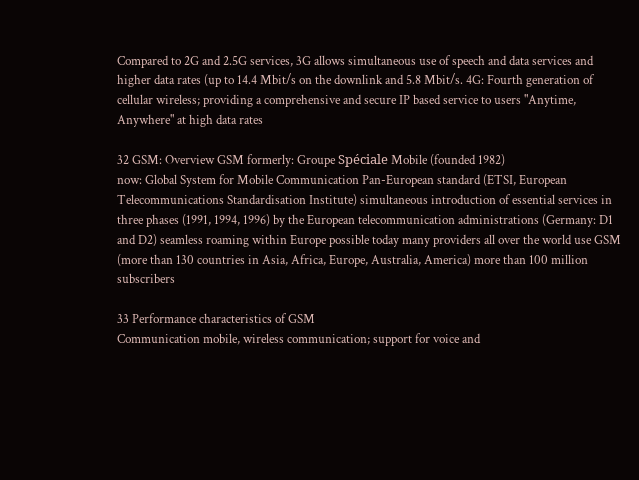Compared to 2G and 2.5G services, 3G allows simultaneous use of speech and data services and higher data rates (up to 14.4 Mbit/s on the downlink and 5.8 Mbit/s. 4G: Fourth generation of cellular wireless; providing a comprehensive and secure IP based service to users "Anytime, Anywhere" at high data rates

32 GSM: Overview GSM formerly: Groupe Spéciale Mobile (founded 1982)
now: Global System for Mobile Communication Pan-European standard (ETSI, European Telecommunications Standardisation Institute) simultaneous introduction of essential services in three phases (1991, 1994, 1996) by the European telecommunication administrations (Germany: D1 and D2) seamless roaming within Europe possible today many providers all over the world use GSM (more than 130 countries in Asia, Africa, Europe, Australia, America) more than 100 million subscribers

33 Performance characteristics of GSM
Communication mobile, wireless communication; support for voice and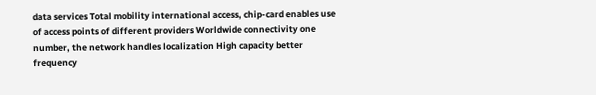data services Total mobility international access, chip-card enables use of access points of different providers Worldwide connectivity one number, the network handles localization High capacity better frequency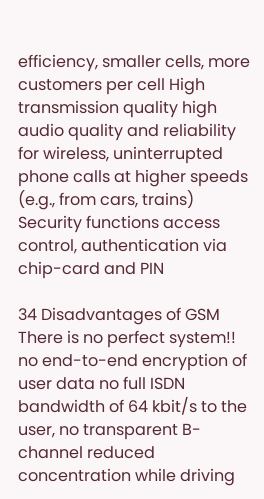efficiency, smaller cells, more customers per cell High transmission quality high audio quality and reliability for wireless, uninterrupted phone calls at higher speeds (e.g., from cars, trains) Security functions access control, authentication via chip-card and PIN

34 Disadvantages of GSM There is no perfect system!!
no end-to-end encryption of user data no full ISDN bandwidth of 64 kbit/s to the user, no transparent B-channel reduced concentration while driving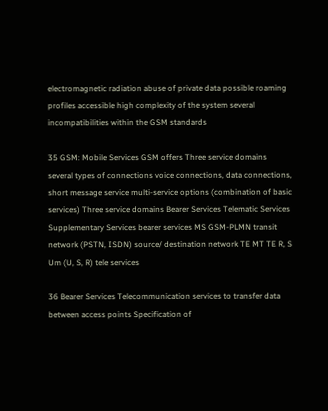electromagnetic radiation abuse of private data possible roaming profiles accessible high complexity of the system several incompatibilities within the GSM standards

35 GSM: Mobile Services GSM offers Three service domains
several types of connections voice connections, data connections, short message service multi-service options (combination of basic services) Three service domains Bearer Services Telematic Services Supplementary Services bearer services MS GSM-PLMN transit network (PSTN, ISDN) source/ destination network TE MT TE R, S Um (U, S, R) tele services

36 Bearer Services Telecommunication services to transfer data between access points Specification of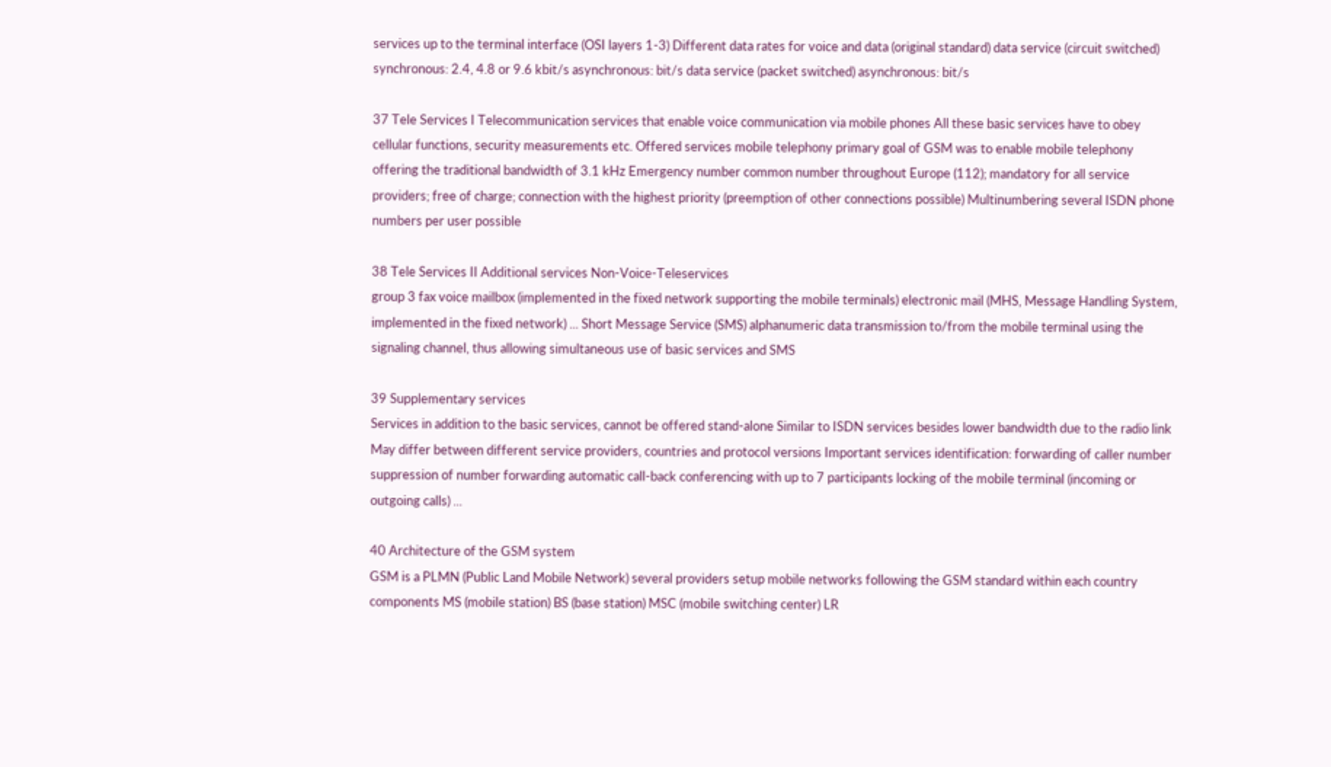services up to the terminal interface (OSI layers 1-3) Different data rates for voice and data (original standard) data service (circuit switched) synchronous: 2.4, 4.8 or 9.6 kbit/s asynchronous: bit/s data service (packet switched) asynchronous: bit/s

37 Tele Services I Telecommunication services that enable voice communication via mobile phones All these basic services have to obey cellular functions, security measurements etc. Offered services mobile telephony primary goal of GSM was to enable mobile telephony offering the traditional bandwidth of 3.1 kHz Emergency number common number throughout Europe (112); mandatory for all service providers; free of charge; connection with the highest priority (preemption of other connections possible) Multinumbering several ISDN phone numbers per user possible

38 Tele Services II Additional services Non-Voice-Teleservices
group 3 fax voice mailbox (implemented in the fixed network supporting the mobile terminals) electronic mail (MHS, Message Handling System, implemented in the fixed network) ... Short Message Service (SMS) alphanumeric data transmission to/from the mobile terminal using the signaling channel, thus allowing simultaneous use of basic services and SMS

39 Supplementary services
Services in addition to the basic services, cannot be offered stand-alone Similar to ISDN services besides lower bandwidth due to the radio link May differ between different service providers, countries and protocol versions Important services identification: forwarding of caller number suppression of number forwarding automatic call-back conferencing with up to 7 participants locking of the mobile terminal (incoming or outgoing calls) ...

40 Architecture of the GSM system
GSM is a PLMN (Public Land Mobile Network) several providers setup mobile networks following the GSM standard within each country components MS (mobile station) BS (base station) MSC (mobile switching center) LR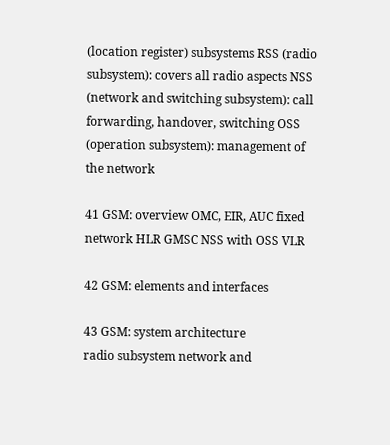(location register) subsystems RSS (radio subsystem): covers all radio aspects NSS (network and switching subsystem): call forwarding, handover, switching OSS (operation subsystem): management of the network

41 GSM: overview OMC, EIR, AUC fixed network HLR GMSC NSS with OSS VLR

42 GSM: elements and interfaces

43 GSM: system architecture
radio subsystem network and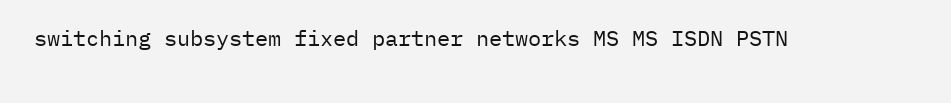switching subsystem fixed partner networks MS MS ISDN PSTN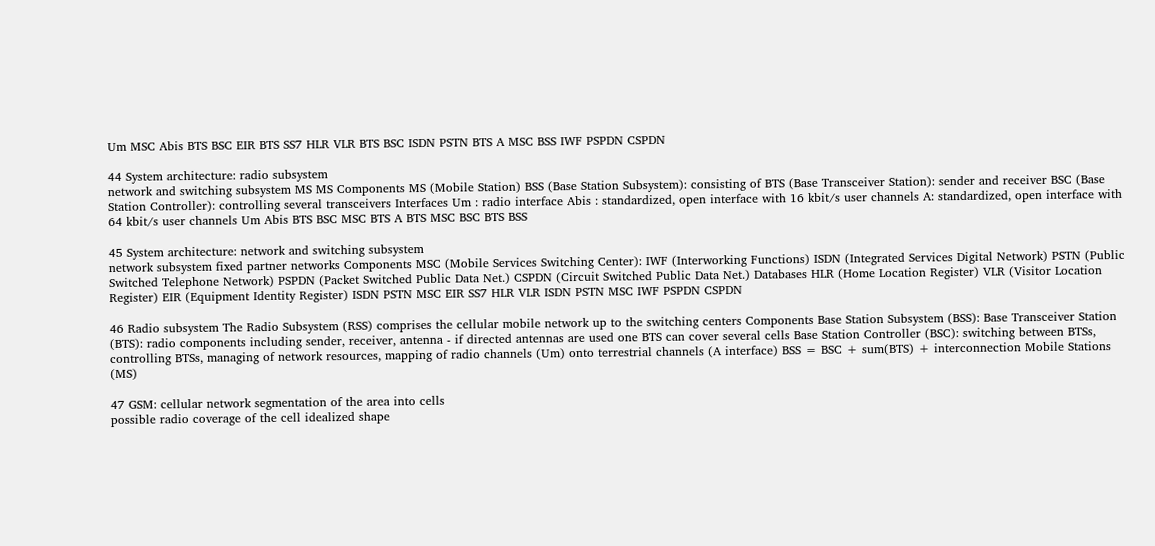Um MSC Abis BTS BSC EIR BTS SS7 HLR VLR BTS BSC ISDN PSTN BTS A MSC BSS IWF PSPDN CSPDN

44 System architecture: radio subsystem
network and switching subsystem MS MS Components MS (Mobile Station) BSS (Base Station Subsystem): consisting of BTS (Base Transceiver Station): sender and receiver BSC (Base Station Controller): controlling several transceivers Interfaces Um : radio interface Abis : standardized, open interface with 16 kbit/s user channels A: standardized, open interface with 64 kbit/s user channels Um Abis BTS BSC MSC BTS A BTS MSC BSC BTS BSS

45 System architecture: network and switching subsystem
network subsystem fixed partner networks Components MSC (Mobile Services Switching Center): IWF (Interworking Functions) ISDN (Integrated Services Digital Network) PSTN (Public Switched Telephone Network) PSPDN (Packet Switched Public Data Net.) CSPDN (Circuit Switched Public Data Net.) Databases HLR (Home Location Register) VLR (Visitor Location Register) EIR (Equipment Identity Register) ISDN PSTN MSC EIR SS7 HLR VLR ISDN PSTN MSC IWF PSPDN CSPDN

46 Radio subsystem The Radio Subsystem (RSS) comprises the cellular mobile network up to the switching centers Components Base Station Subsystem (BSS): Base Transceiver Station (BTS): radio components including sender, receiver, antenna - if directed antennas are used one BTS can cover several cells Base Station Controller (BSC): switching between BTSs, controlling BTSs, managing of network resources, mapping of radio channels (Um) onto terrestrial channels (A interface) BSS = BSC + sum(BTS) + interconnection Mobile Stations (MS)

47 GSM: cellular network segmentation of the area into cells
possible radio coverage of the cell idealized shape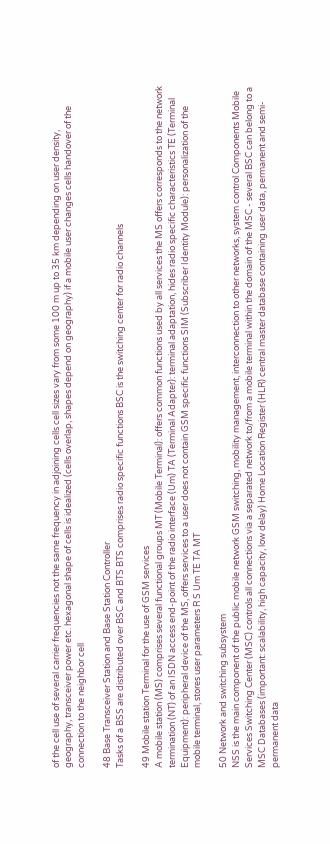of the cell use of several carrier frequencies not the same frequency in adjoining cells cell sizes vary from some 100 m up to 35 km depending on user density, geography, transceiver power etc. hexagonal shape of cells is idealized (cells overlap, shapes depend on geography) if a mobile user changes cells handover of the connection to the neighbor cell

48 Base Transceiver Station and Base Station Controller
Tasks of a BSS are distributed over BSC and BTS BTS comprises radio specific functions BSC is the switching center for radio channels

49 Mobile station Terminal for the use of GSM services
A mobile station (MS) comprises several functional groups MT (Mobile Terminal): offers common functions used by all services the MS offers corresponds to the network termination (NT) of an ISDN access end-point of the radio interface (Um) TA (Terminal Adapter): terminal adaptation, hides radio specific characteristics TE (Terminal Equipment): peripheral device of the MS, offers services to a user does not contain GSM specific functions SIM (Subscriber Identity Module): personalization of the mobile terminal, stores user parameters R S Um TE TA MT

50 Network and switching subsystem
NSS is the main component of the public mobile network GSM switching, mobility management, interconnection to other networks, system control Components Mobile Services Switching Center (MSC) controls all connections via a separated network to/from a mobile terminal within the domain of the MSC - several BSC can belong to a MSC Databases (important: scalability, high capacity, low delay) Home Location Register (HLR) central master database containing user data, permanent and semi-permanent data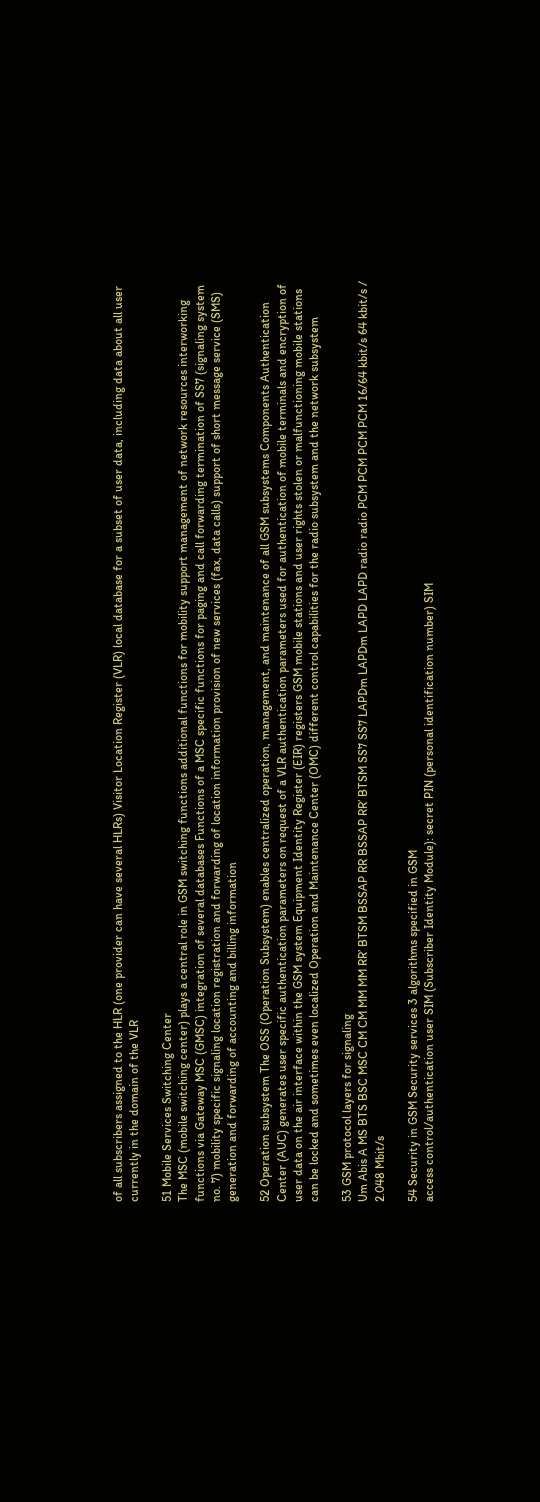of all subscribers assigned to the HLR (one provider can have several HLRs) Visitor Location Register (VLR) local database for a subset of user data, including data about all user currently in the domain of the VLR

51 Mobile Services Switching Center
The MSC (mobile switching center) plays a central role in GSM switching functions additional functions for mobility support management of network resources interworking functions via Gateway MSC (GMSC) integration of several databases Functions of a MSC specific functions for paging and call forwarding termination of SS7 (signaling system no. 7) mobility specific signaling location registration and forwarding of location information provision of new services (fax, data calls) support of short message service (SMS) generation and forwarding of accounting and billing information

52 Operation subsystem The OSS (Operation Subsystem) enables centralized operation, management, and maintenance of all GSM subsystems Components Authentication Center (AUC) generates user specific authentication parameters on request of a VLR authentication parameters used for authentication of mobile terminals and encryption of user data on the air interface within the GSM system Equipment Identity Register (EIR) registers GSM mobile stations and user rights stolen or malfunctioning mobile stations can be locked and sometimes even localized Operation and Maintenance Center (OMC) different control capabilities for the radio subsystem and the network subsystem

53 GSM protocol layers for signaling
Um Abis A MS BTS BSC MSC CM CM MM MM RR’ BTSM BSSAP RR BSSAP RR’ BTSM SS7 SS7 LAPDm LAPDm LAPD LAPD radio radio PCM PCM PCM PCM 16/64 kbit/s 64 kbit/s / 2.048 Mbit/s

54 Security in GSM Security services 3 algorithms specified in GSM
access control/authentication user SIM (Subscriber Identity Module): secret PIN (personal identification number) SIM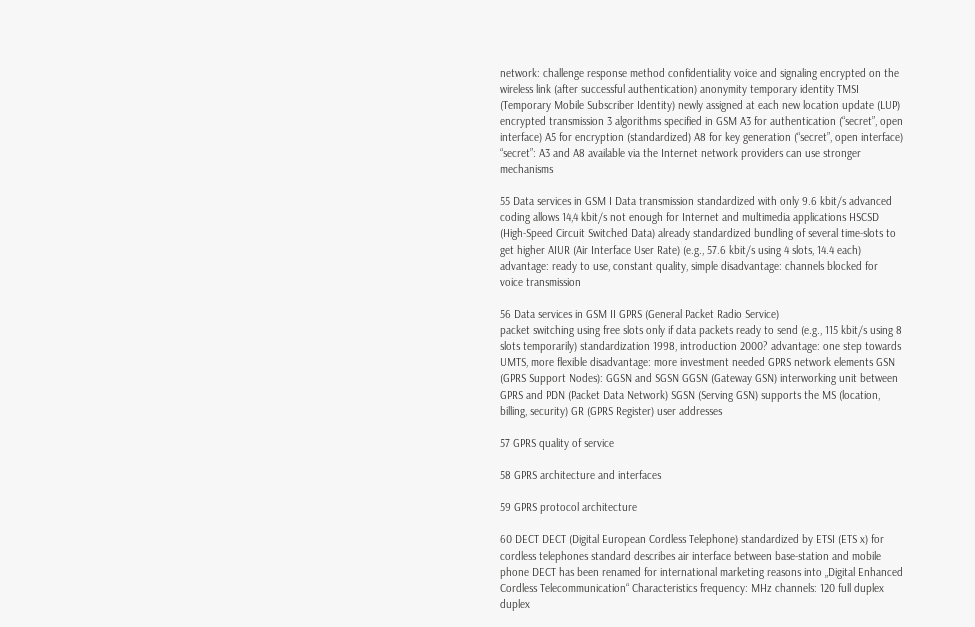network: challenge response method confidentiality voice and signaling encrypted on the wireless link (after successful authentication) anonymity temporary identity TMSI (Temporary Mobile Subscriber Identity) newly assigned at each new location update (LUP) encrypted transmission 3 algorithms specified in GSM A3 for authentication (“secret”, open interface) A5 for encryption (standardized) A8 for key generation (“secret”, open interface) “secret”: A3 and A8 available via the Internet network providers can use stronger mechanisms

55 Data services in GSM I Data transmission standardized with only 9.6 kbit/s advanced coding allows 14,4 kbit/s not enough for Internet and multimedia applications HSCSD (High-Speed Circuit Switched Data) already standardized bundling of several time-slots to get higher AIUR (Air Interface User Rate) (e.g., 57.6 kbit/s using 4 slots, 14.4 each) advantage: ready to use, constant quality, simple disadvantage: channels blocked for voice transmission

56 Data services in GSM II GPRS (General Packet Radio Service)
packet switching using free slots only if data packets ready to send (e.g., 115 kbit/s using 8 slots temporarily) standardization 1998, introduction 2000? advantage: one step towards UMTS, more flexible disadvantage: more investment needed GPRS network elements GSN (GPRS Support Nodes): GGSN and SGSN GGSN (Gateway GSN) interworking unit between GPRS and PDN (Packet Data Network) SGSN (Serving GSN) supports the MS (location, billing, security) GR (GPRS Register) user addresses

57 GPRS quality of service

58 GPRS architecture and interfaces

59 GPRS protocol architecture

60 DECT DECT (Digital European Cordless Telephone) standardized by ETSI (ETS x) for cordless telephones standard describes air interface between base-station and mobile phone DECT has been renamed for international marketing reasons into „Digital Enhanced Cordless Telecommunication“ Characteristics frequency: MHz channels: 120 full duplex duplex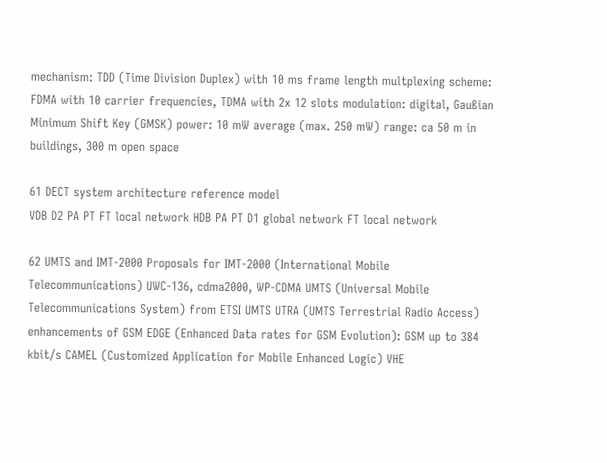mechanism: TDD (Time Division Duplex) with 10 ms frame length multplexing scheme: FDMA with 10 carrier frequencies, TDMA with 2x 12 slots modulation: digital, Gaußian Minimum Shift Key (GMSK) power: 10 mW average (max. 250 mW) range: ca 50 m in buildings, 300 m open space

61 DECT system architecture reference model
VDB D2 PA PT FT local network HDB PA PT D1 global network FT local network

62 UMTS and IMT-2000 Proposals for IMT-2000 (International Mobile Telecommunications) UWC-136, cdma2000, WP-CDMA UMTS (Universal Mobile Telecommunications System) from ETSI UMTS UTRA (UMTS Terrestrial Radio Access) enhancements of GSM EDGE (Enhanced Data rates for GSM Evolution): GSM up to 384 kbit/s CAMEL (Customized Application for Mobile Enhanced Logic) VHE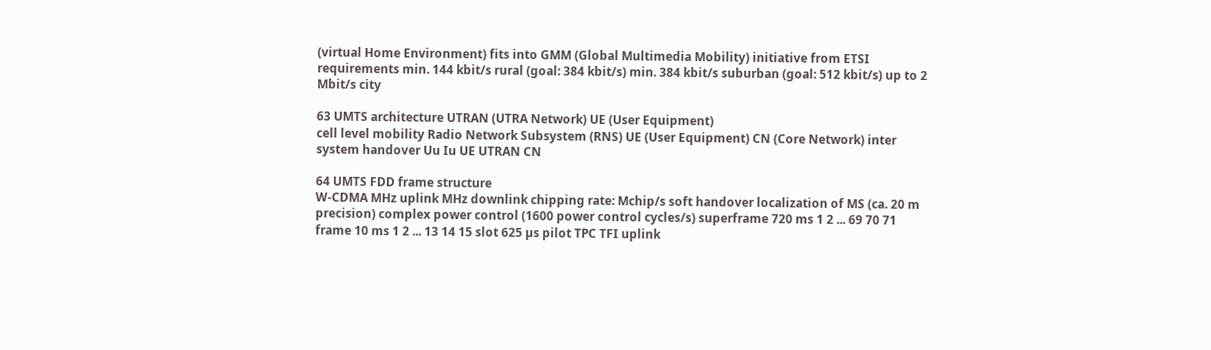(virtual Home Environment) fits into GMM (Global Multimedia Mobility) initiative from ETSI requirements min. 144 kbit/s rural (goal: 384 kbit/s) min. 384 kbit/s suburban (goal: 512 kbit/s) up to 2 Mbit/s city

63 UMTS architecture UTRAN (UTRA Network) UE (User Equipment)
cell level mobility Radio Network Subsystem (RNS) UE (User Equipment) CN (Core Network) inter system handover Uu Iu UE UTRAN CN

64 UMTS FDD frame structure
W-CDMA MHz uplink MHz downlink chipping rate: Mchip/s soft handover localization of MS (ca. 20 m precision) complex power control (1600 power control cycles/s) superframe 720 ms 1 2 ... 69 70 71 frame 10 ms 1 2 ... 13 14 15 slot 625 µs pilot TPC TFI uplink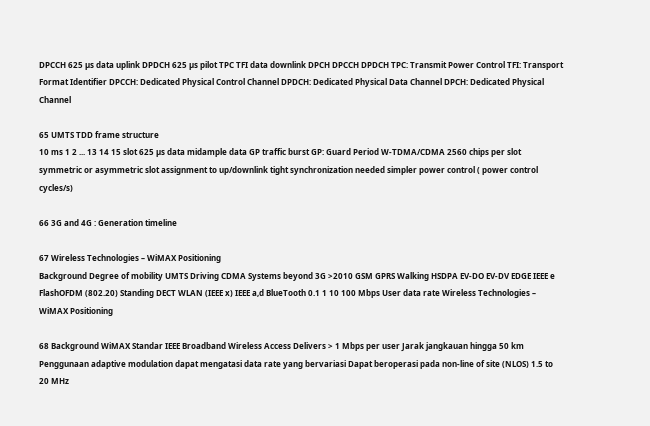DPCCH 625 µs data uplink DPDCH 625 µs pilot TPC TFI data downlink DPCH DPCCH DPDCH TPC: Transmit Power Control TFI: Transport Format Identifier DPCCH: Dedicated Physical Control Channel DPDCH: Dedicated Physical Data Channel DPCH: Dedicated Physical Channel

65 UMTS TDD frame structure
10 ms 1 2 ... 13 14 15 slot 625 µs data midample data GP traffic burst GP: Guard Period W-TDMA/CDMA 2560 chips per slot symmetric or asymmetric slot assignment to up/downlink tight synchronization needed simpler power control ( power control cycles/s)

66 3G and 4G : Generation timeline

67 Wireless Technologies – WiMAX Positioning
Background Degree of mobility UMTS Driving CDMA Systems beyond 3G >2010 GSM GPRS Walking HSDPA EV-DO EV-DV EDGE IEEE e FlashOFDM (802.20) Standing DECT WLAN (IEEE x) IEEE a,d BlueTooth 0.1 1 10 100 Mbps User data rate Wireless Technologies – WiMAX Positioning

68 Background WiMAX Standar IEEE Broadband Wireless Access Delivers > 1 Mbps per user Jarak jangkauan hingga 50 km Penggunaan adaptive modulation dapat mengatasi data rate yang bervariasi Dapat beroperasi pada non-line of site (NLOS) 1.5 to 20 MHz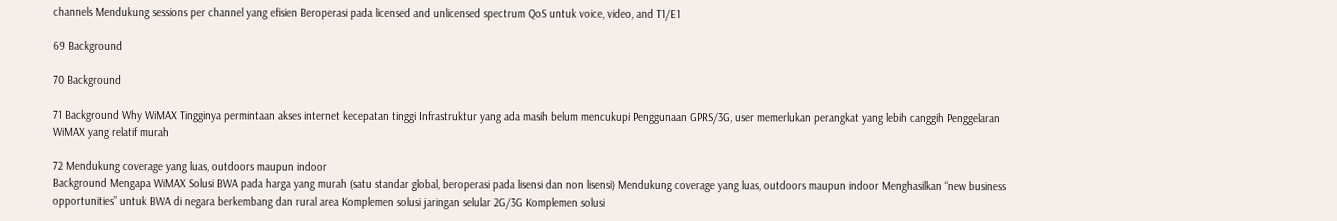channels Mendukung sessions per channel yang efisien Beroperasi pada licensed and unlicensed spectrum QoS untuk voice, video, and T1/E1

69 Background

70 Background

71 Background Why WiMAX Tingginya permintaan akses internet kecepatan tinggi Infrastruktur yang ada masih belum mencukupi Penggunaan GPRS/3G, user memerlukan perangkat yang lebih canggih Penggelaran WiMAX yang relatif murah

72 Mendukung coverage yang luas, outdoors maupun indoor
Background Mengapa WiMAX Solusi BWA pada harga yang murah (satu standar global, beroperasi pada lisensi dan non lisensi) Mendukung coverage yang luas, outdoors maupun indoor Menghasilkan “new business opportunities” untuk BWA di negara berkembang dan rural area Komplemen solusi jaringan selular 2G/3G Komplemen solusi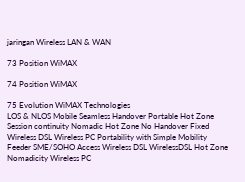jaringan Wireless LAN & WAN

73 Position WiMAX

74 Position WiMAX

75 Evolution WiMAX Technologies
LOS & NLOS Mobile Seamless Handover Portable Hot Zone Session continuity Nomadic Hot Zone No Handover Fixed Wireless DSL Wireless PC Portability with Simple Mobility Feeder SME/SOHO Access Wireless DSL WirelessDSL Hot Zone Nomadicity Wireless PC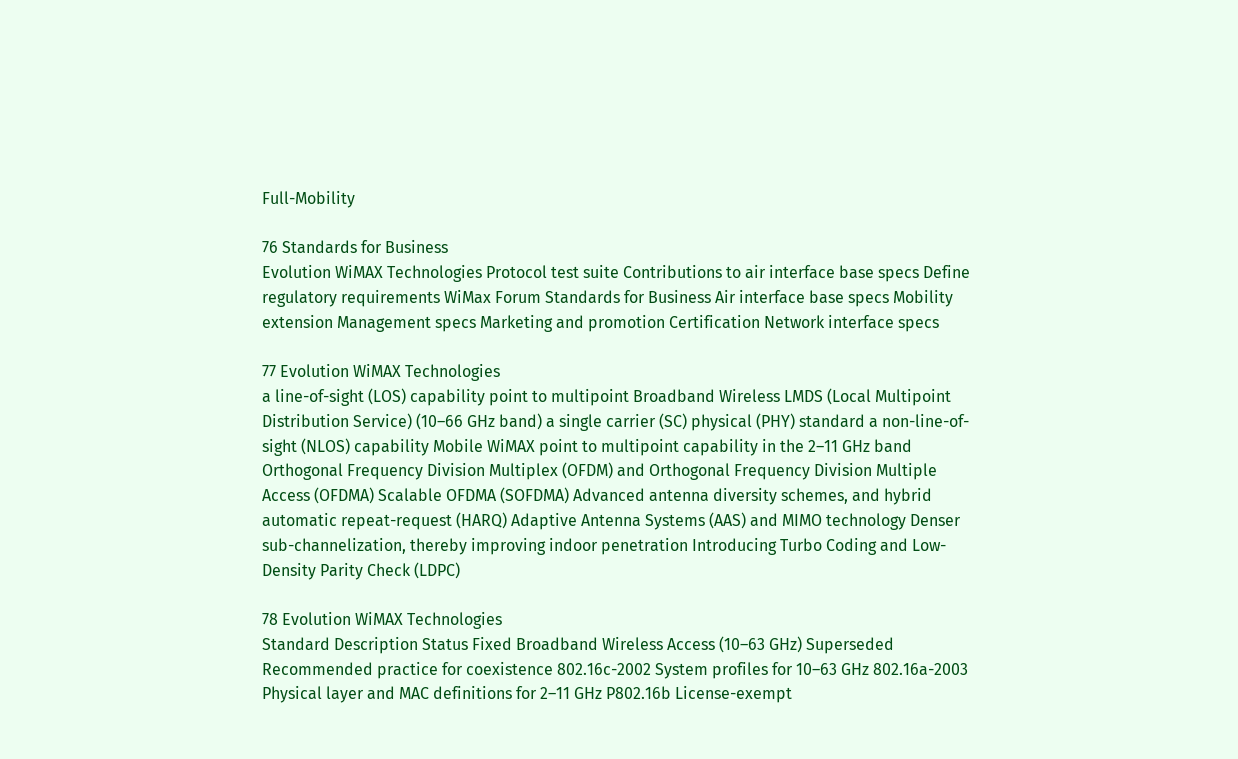Full-Mobility

76 Standards for Business
Evolution WiMAX Technologies Protocol test suite Contributions to air interface base specs Define regulatory requirements WiMax Forum Standards for Business Air interface base specs Mobility extension Management specs Marketing and promotion Certification Network interface specs

77 Evolution WiMAX Technologies
a line-of-sight (LOS) capability point to multipoint Broadband Wireless LMDS (Local Multipoint Distribution Service) (10–66 GHz band) a single carrier (SC) physical (PHY) standard a non-line-of-sight (NLOS) capability Mobile WiMAX point to multipoint capability in the 2–11 GHz band Orthogonal Frequency Division Multiplex (OFDM) and Orthogonal Frequency Division Multiple Access (OFDMA) Scalable OFDMA (SOFDMA) Advanced antenna diversity schemes, and hybrid automatic repeat-request (HARQ) Adaptive Antenna Systems (AAS) and MIMO technology Denser sub-channelization, thereby improving indoor penetration Introducing Turbo Coding and Low-Density Parity Check (LDPC)

78 Evolution WiMAX Technologies
Standard Description Status Fixed Broadband Wireless Access (10–63 GHz) Superseded Recommended practice for coexistence 802.16c-2002 System profiles for 10–63 GHz 802.16a-2003 Physical layer and MAC definitions for 2–11 GHz P802.16b License-exempt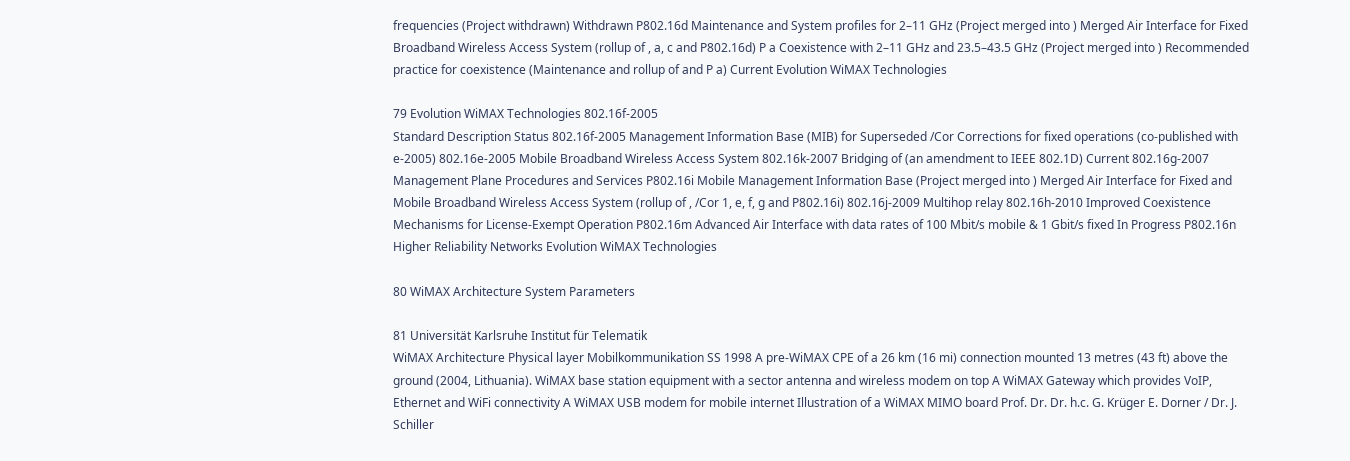frequencies (Project withdrawn) Withdrawn P802.16d Maintenance and System profiles for 2–11 GHz (Project merged into ) Merged Air Interface for Fixed Broadband Wireless Access System (rollup of , a, c and P802.16d) P a Coexistence with 2–11 GHz and 23.5–43.5 GHz (Project merged into ) Recommended practice for coexistence (Maintenance and rollup of and P a) Current Evolution WiMAX Technologies

79 Evolution WiMAX Technologies 802.16f-2005
Standard Description Status 802.16f-2005 Management Information Base (MIB) for Superseded /Cor Corrections for fixed operations (co-published with e-2005) 802.16e-2005 Mobile Broadband Wireless Access System 802.16k-2007 Bridging of (an amendment to IEEE 802.1D) Current 802.16g-2007 Management Plane Procedures and Services P802.16i Mobile Management Information Base (Project merged into ) Merged Air Interface for Fixed and Mobile Broadband Wireless Access System (rollup of , /Cor 1, e, f, g and P802.16i) 802.16j-2009 Multihop relay 802.16h-2010 Improved Coexistence Mechanisms for License-Exempt Operation P802.16m Advanced Air Interface with data rates of 100 Mbit/s mobile & 1 Gbit/s fixed In Progress P802.16n Higher Reliability Networks Evolution WiMAX Technologies

80 WiMAX Architecture System Parameters

81 Universität Karlsruhe Institut für Telematik
WiMAX Architecture Physical layer Mobilkommunikation SS 1998 A pre-WiMAX CPE of a 26 km (16 mi) connection mounted 13 metres (43 ft) above the ground (2004, Lithuania). WiMAX base station equipment with a sector antenna and wireless modem on top A WiMAX Gateway which provides VoIP, Ethernet and WiFi connectivity A WiMAX USB modem for mobile internet Illustration of a WiMAX MIMO board Prof. Dr. Dr. h.c. G. Krüger E. Dorner / Dr. J. Schiller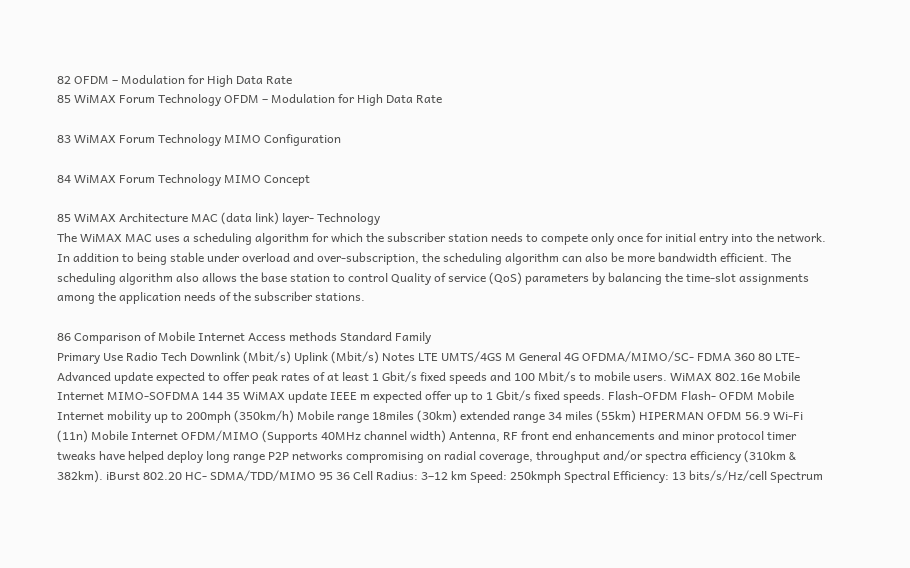82 OFDM – Modulation for High Data Rate
85 WiMAX Forum Technology OFDM – Modulation for High Data Rate

83 WiMAX Forum Technology MIMO Configuration

84 WiMAX Forum Technology MIMO Concept

85 WiMAX Architecture MAC (data link) layer- Technology
The WiMAX MAC uses a scheduling algorithm for which the subscriber station needs to compete only once for initial entry into the network. In addition to being stable under overload and over-subscription, the scheduling algorithm can also be more bandwidth efficient. The scheduling algorithm also allows the base station to control Quality of service (QoS) parameters by balancing the time-slot assignments among the application needs of the subscriber stations.

86 Comparison of Mobile Internet Access methods Standard Family
Primary Use Radio Tech Downlink (Mbit/s) Uplink (Mbit/s) Notes LTE UMTS/4GS M General 4G OFDMA/MIMO/SC- FDMA 360 80 LTE-Advanced update expected to offer peak rates of at least 1 Gbit/s fixed speeds and 100 Mbit/s to mobile users. WiMAX 802.16e Mobile Internet MIMO-SOFDMA 144 35 WiMAX update IEEE m expected offer up to 1 Gbit/s fixed speeds. Flash-OFDM Flash- OFDM Mobile Internet mobility up to 200mph (350km/h) Mobile range 18miles (30km) extended range 34 miles (55km) HIPERMAN OFDM 56.9 Wi-Fi (11n) Mobile Internet OFDM/MIMO (Supports 40MHz channel width) Antenna, RF front end enhancements and minor protocol timer tweaks have helped deploy long range P2P networks compromising on radial coverage, throughput and/or spectra efficiency (310km & 382km). iBurst 802.20 HC- SDMA/TDD/MIMO 95 36 Cell Radius: 3–12 km Speed: 250kmph Spectral Efficiency: 13 bits/s/Hz/cell Spectrum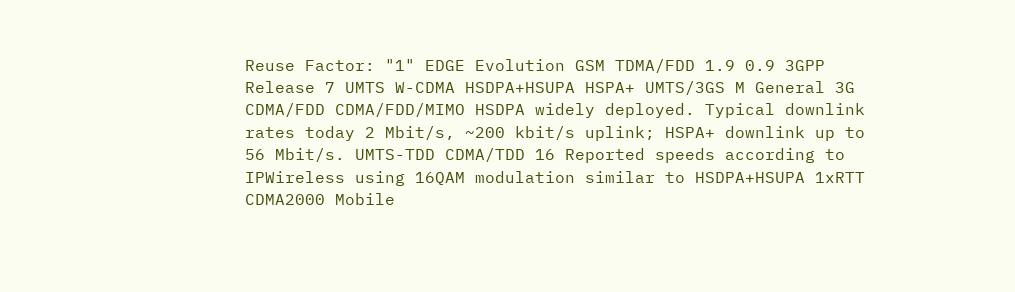Reuse Factor: "1" EDGE Evolution GSM TDMA/FDD 1.9 0.9 3GPP Release 7 UMTS W-CDMA HSDPA+HSUPA HSPA+ UMTS/3GS M General 3G CDMA/FDD CDMA/FDD/MIMO HSDPA widely deployed. Typical downlink rates today 2 Mbit/s, ~200 kbit/s uplink; HSPA+ downlink up to 56 Mbit/s. UMTS-TDD CDMA/TDD 16 Reported speeds according to IPWireless using 16QAM modulation similar to HSDPA+HSUPA 1xRTT CDMA2000 Mobile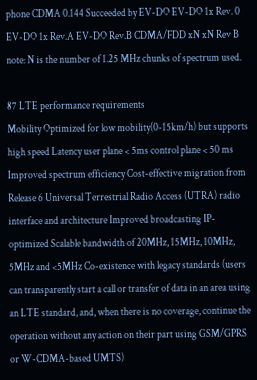phone CDMA 0.144 Succeeded by EV-DO EV-DO 1x Rev. 0 EV-DO 1x Rev.A EV-DO Rev.B CDMA/FDD xN xN Rev B note: N is the number of 1.25 MHz chunks of spectrum used.

87 LTE performance requirements
Mobility Optimized for low mobility(0-15km/h) but supports high speed Latency user plane < 5ms control plane < 50 ms Improved spectrum efficiency Cost-effective migration from Release 6 Universal Terrestrial Radio Access (UTRA) radio interface and architecture Improved broadcasting IP-optimized Scalable bandwidth of 20MHz, 15MHz, 10MHz, 5MHz and <5MHz Co-existence with legacy standards (users can transparently start a call or transfer of data in an area using an LTE standard, and, when there is no coverage, continue the operation without any action on their part using GSM/GPRS or W-CDMA-based UMTS)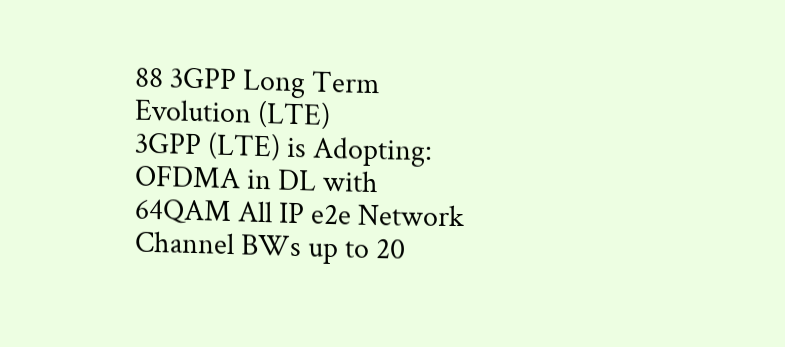88 3GPP Long Term Evolution (LTE)
3GPP (LTE) is Adopting: OFDMA in DL with 64QAM All IP e2e Network Channel BWs up to 20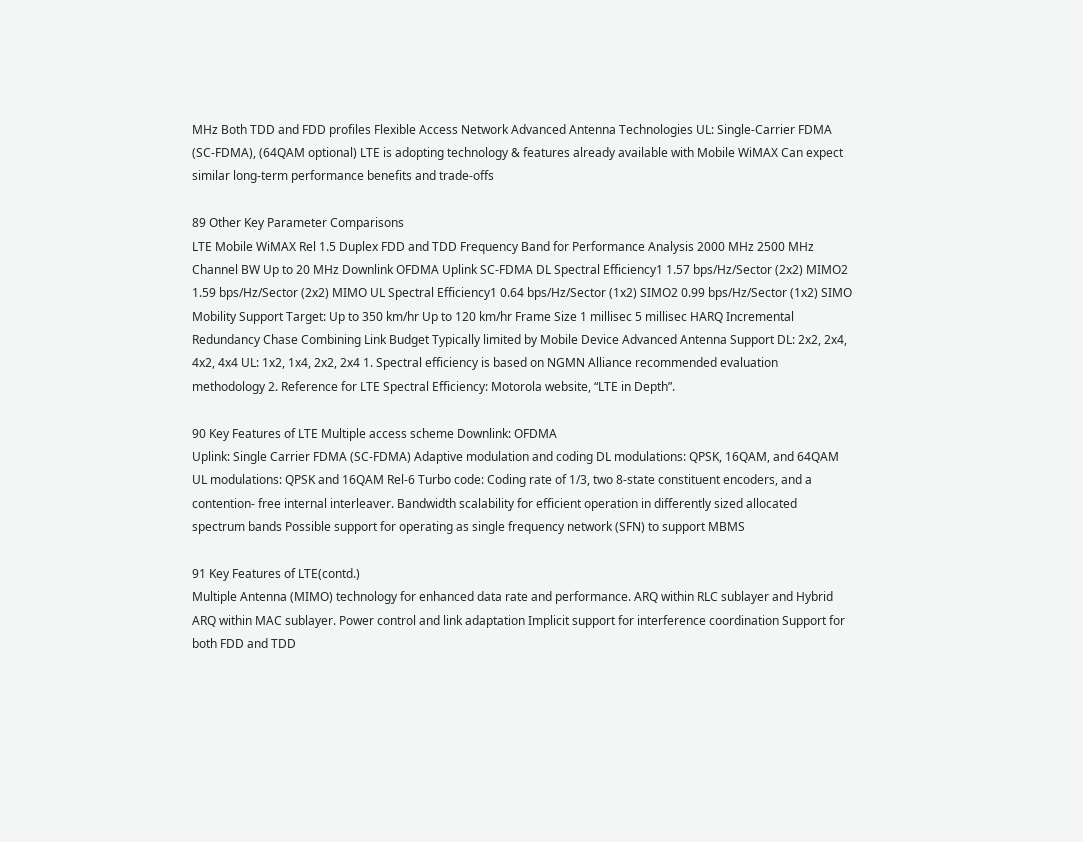MHz Both TDD and FDD profiles Flexible Access Network Advanced Antenna Technologies UL: Single-Carrier FDMA (SC-FDMA), (64QAM optional) LTE is adopting technology & features already available with Mobile WiMAX Can expect similar long-term performance benefits and trade-offs

89 Other Key Parameter Comparisons
LTE Mobile WiMAX Rel 1.5 Duplex FDD and TDD Frequency Band for Performance Analysis 2000 MHz 2500 MHz Channel BW Up to 20 MHz Downlink OFDMA Uplink SC-FDMA DL Spectral Efficiency1 1.57 bps/Hz/Sector (2x2) MIMO2 1.59 bps/Hz/Sector (2x2) MIMO UL Spectral Efficiency1 0.64 bps/Hz/Sector (1x2) SIMO2 0.99 bps/Hz/Sector (1x2) SIMO Mobility Support Target: Up to 350 km/hr Up to 120 km/hr Frame Size 1 millisec 5 millisec HARQ Incremental Redundancy Chase Combining Link Budget Typically limited by Mobile Device Advanced Antenna Support DL: 2x2, 2x4, 4x2, 4x4 UL: 1x2, 1x4, 2x2, 2x4 1. Spectral efficiency is based on NGMN Alliance recommended evaluation methodology 2. Reference for LTE Spectral Efficiency: Motorola website, “LTE in Depth”.

90 Key Features of LTE Multiple access scheme Downlink: OFDMA
Uplink: Single Carrier FDMA (SC-FDMA) Adaptive modulation and coding DL modulations: QPSK, 16QAM, and 64QAM UL modulations: QPSK and 16QAM Rel-6 Turbo code: Coding rate of 1/3, two 8-state constituent encoders, and a contention- free internal interleaver. Bandwidth scalability for efficient operation in differently sized allocated spectrum bands Possible support for operating as single frequency network (SFN) to support MBMS

91 Key Features of LTE(contd.)
Multiple Antenna (MIMO) technology for enhanced data rate and performance. ARQ within RLC sublayer and Hybrid ARQ within MAC sublayer. Power control and link adaptation Implicit support for interference coordination Support for both FDD and TDD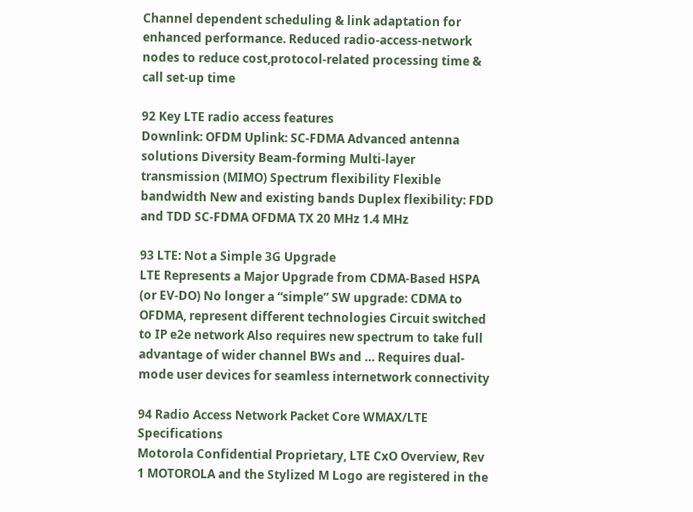Channel dependent scheduling & link adaptation for enhanced performance. Reduced radio-access-network nodes to reduce cost,protocol-related processing time & call set-up time

92 Key LTE radio access features
Downlink: OFDM Uplink: SC-FDMA Advanced antenna solutions Diversity Beam-forming Multi-layer transmission (MIMO) Spectrum flexibility Flexible bandwidth New and existing bands Duplex flexibility: FDD and TDD SC-FDMA OFDMA TX 20 MHz 1.4 MHz

93 LTE: Not a Simple 3G Upgrade
LTE Represents a Major Upgrade from CDMA-Based HSPA (or EV-DO) No longer a “simple” SW upgrade: CDMA to OFDMA, represent different technologies Circuit switched to IP e2e network Also requires new spectrum to take full advantage of wider channel BWs and … Requires dual-mode user devices for seamless internetwork connectivity

94 Radio Access Network Packet Core WMAX/LTE Specifications
Motorola Confidential Proprietary, LTE CxO Overview, Rev 1 MOTOROLA and the Stylized M Logo are registered in the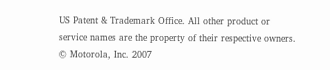US Patent & Trademark Office. All other product or service names are the property of their respective owners. © Motorola, Inc. 2007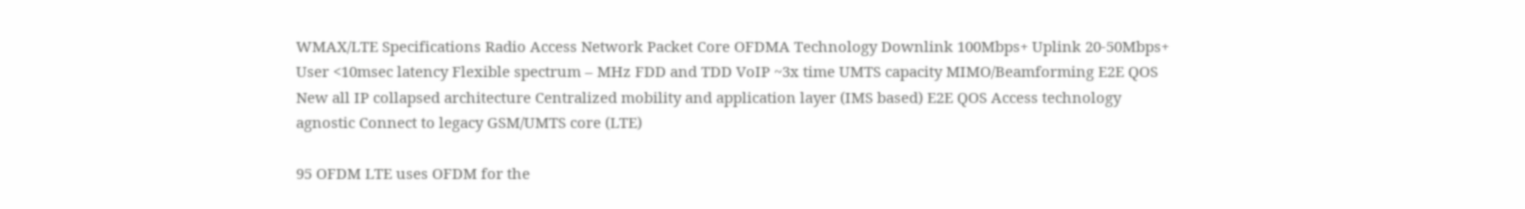WMAX/LTE Specifications Radio Access Network Packet Core OFDMA Technology Downlink 100Mbps+ Uplink 20-50Mbps+ User <10msec latency Flexible spectrum – MHz FDD and TDD VoIP ~3x time UMTS capacity MIMO/Beamforming E2E QOS New all IP collapsed architecture Centralized mobility and application layer (IMS based) E2E QOS Access technology agnostic Connect to legacy GSM/UMTS core (LTE)

95 OFDM LTE uses OFDM for the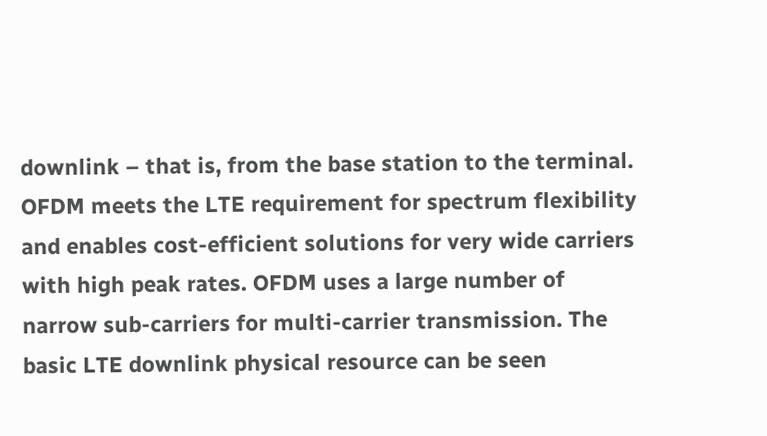downlink – that is, from the base station to the terminal. OFDM meets the LTE requirement for spectrum flexibility and enables cost-efficient solutions for very wide carriers with high peak rates. OFDM uses a large number of narrow sub-carriers for multi-carrier transmission. The basic LTE downlink physical resource can be seen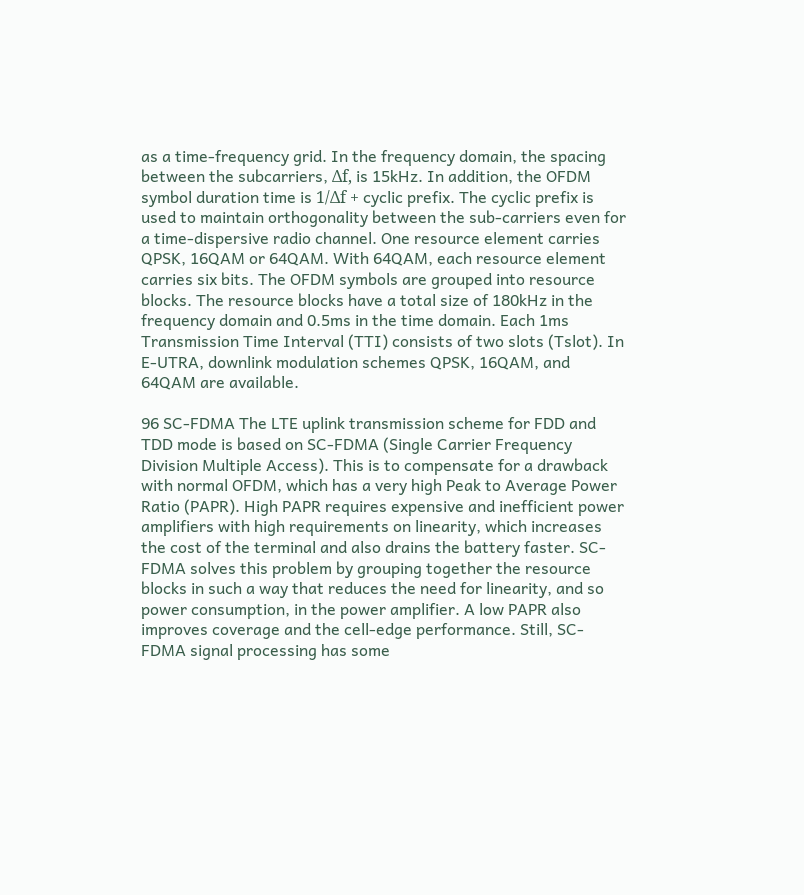as a time-frequency grid. In the frequency domain, the spacing between the subcarriers, Δf, is 15kHz. In addition, the OFDM symbol duration time is 1/Δf + cyclic prefix. The cyclic prefix is used to maintain orthogonality between the sub-carriers even for a time-dispersive radio channel. One resource element carries QPSK, 16QAM or 64QAM. With 64QAM, each resource element carries six bits. The OFDM symbols are grouped into resource blocks. The resource blocks have a total size of 180kHz in the frequency domain and 0.5ms in the time domain. Each 1ms Transmission Time Interval (TTI) consists of two slots (Tslot). In E-UTRA, downlink modulation schemes QPSK, 16QAM, and 64QAM are available.

96 SC-FDMA The LTE uplink transmission scheme for FDD and TDD mode is based on SC-FDMA (Single Carrier Frequency Division Multiple Access). This is to compensate for a drawback with normal OFDM, which has a very high Peak to Average Power Ratio (PAPR). High PAPR requires expensive and inefficient power amplifiers with high requirements on linearity, which increases the cost of the terminal and also drains the battery faster. SC-FDMA solves this problem by grouping together the resource blocks in such a way that reduces the need for linearity, and so power consumption, in the power amplifier. A low PAPR also improves coverage and the cell-edge performance. Still, SC-FDMA signal processing has some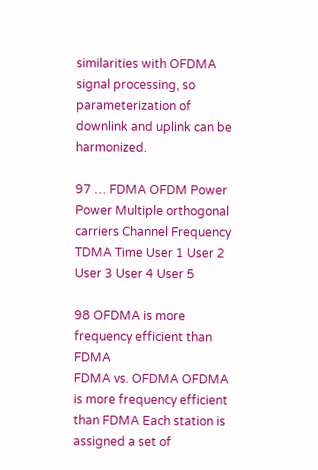similarities with OFDMA signal processing, so parameterization of downlink and uplink can be harmonized.

97 … FDMA OFDM Power Power Multiple orthogonal carriers Channel Frequency
TDMA Time User 1 User 2 User 3 User 4 User 5

98 OFDMA is more frequency efficient than FDMA
FDMA vs. OFDMA OFDMA is more frequency efficient than FDMA Each station is assigned a set of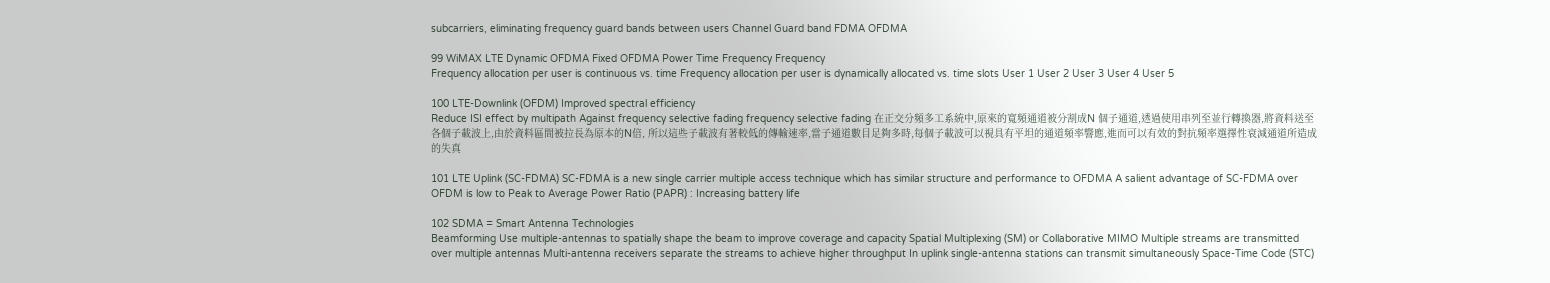subcarriers, eliminating frequency guard bands between users Channel Guard band FDMA OFDMA

99 WiMAX LTE Dynamic OFDMA Fixed OFDMA Power Time Frequency Frequency
Frequency allocation per user is continuous vs. time Frequency allocation per user is dynamically allocated vs. time slots User 1 User 2 User 3 User 4 User 5

100 LTE-Downlink (OFDM) Improved spectral efficiency
Reduce ISI effect by multipath Against frequency selective fading frequency selective fading 在正交分頻多工系統中,原來的寬頻通道被分割成N 個子通道,透過使用串列至並行轉換器,將資料送至各個子載波上,由於資料區間被拉長為原本的N倍, 所以這些子載波有著較低的傳輸速率,當子通道數目足夠多時,每個子載波可以視具有平坦的通道頻率響應,進而可以有效的對抗頻率選擇性衰減通道所造成的失真

101 LTE Uplink (SC-FDMA) SC-FDMA is a new single carrier multiple access technique which has similar structure and performance to OFDMA A salient advantage of SC-FDMA over OFDM is low to Peak to Average Power Ratio (PAPR) : Increasing battery life

102 SDMA = Smart Antenna Technologies
Beamforming Use multiple-antennas to spatially shape the beam to improve coverage and capacity Spatial Multiplexing (SM) or Collaborative MIMO Multiple streams are transmitted over multiple antennas Multi-antenna receivers separate the streams to achieve higher throughput In uplink single-antenna stations can transmit simultaneously Space-Time Code (STC)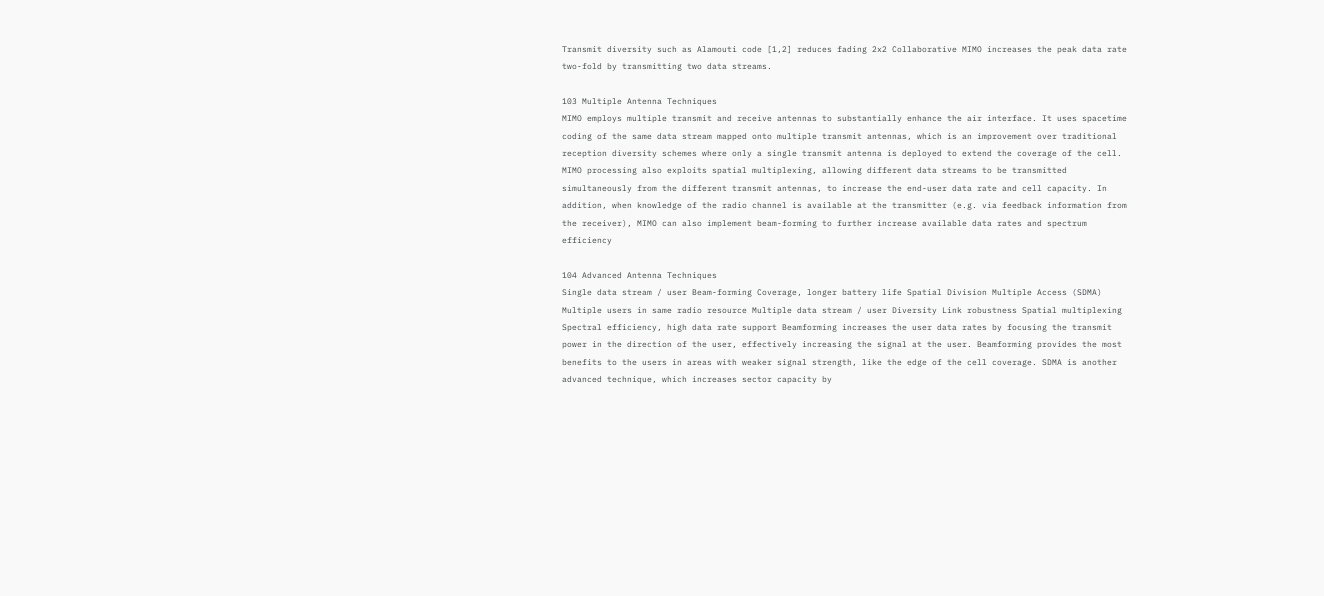Transmit diversity such as Alamouti code [1,2] reduces fading 2x2 Collaborative MIMO increases the peak data rate two-fold by transmitting two data streams.

103 Multiple Antenna Techniques
MIMO employs multiple transmit and receive antennas to substantially enhance the air interface. It uses spacetime coding of the same data stream mapped onto multiple transmit antennas, which is an improvement over traditional reception diversity schemes where only a single transmit antenna is deployed to extend the coverage of the cell. MIMO processing also exploits spatial multiplexing, allowing different data streams to be transmitted simultaneously from the different transmit antennas, to increase the end-user data rate and cell capacity. In addition, when knowledge of the radio channel is available at the transmitter (e.g. via feedback information from the receiver), MIMO can also implement beam-forming to further increase available data rates and spectrum efficiency

104 Advanced Antenna Techniques
Single data stream / user Beam-forming Coverage, longer battery life Spatial Division Multiple Access (SDMA) Multiple users in same radio resource Multiple data stream / user Diversity Link robustness Spatial multiplexing Spectral efficiency, high data rate support Beamforming increases the user data rates by focusing the transmit power in the direction of the user, effectively increasing the signal at the user. Beamforming provides the most benefits to the users in areas with weaker signal strength, like the edge of the cell coverage. SDMA is another advanced technique, which increases sector capacity by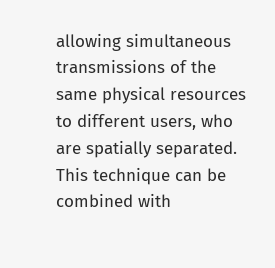allowing simultaneous transmissions of the same physical resources to different users, who are spatially separated. This technique can be combined with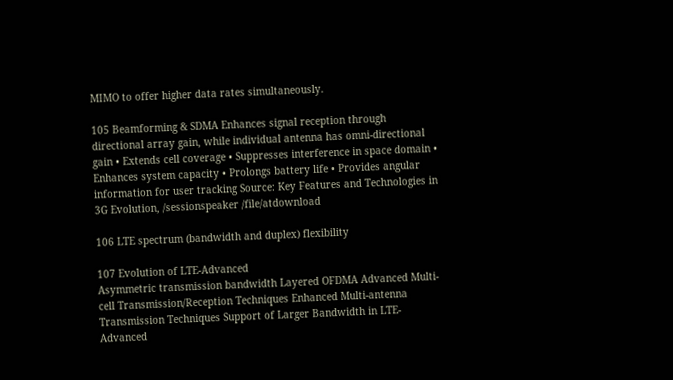MIMO to offer higher data rates simultaneously.

105 Beamforming & SDMA Enhances signal reception through directional array gain, while individual antenna has omni-directional gain • Extends cell coverage • Suppresses interference in space domain • Enhances system capacity • Prolongs battery life • Provides angular information for user tracking Source: Key Features and Technologies in 3G Evolution, /sessionspeaker /file/atdownload

106 LTE spectrum (bandwidth and duplex) flexibility

107 Evolution of LTE-Advanced
Asymmetric transmission bandwidth Layered OFDMA Advanced Multi-cell Transmission/Reception Techniques Enhanced Multi-antenna Transmission Techniques Support of Larger Bandwidth in LTE-Advanced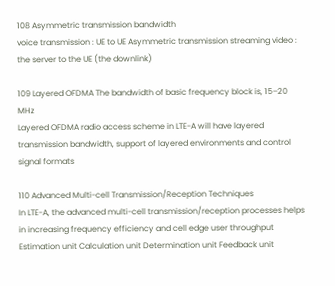108 Asymmetric transmission bandwidth
voice transmission : UE to UE Asymmetric transmission streaming video : the server to the UE (the downlink)

109 Layered OFDMA The bandwidth of basic frequency block is, 15–20 MHz
Layered OFDMA radio access scheme in LTE-A will have layered transmission bandwidth, support of layered environments and control signal formats

110 Advanced Multi-cell Transmission/Reception Techniques
In LTE-A, the advanced multi-cell transmission/reception processes helps in increasing frequency efficiency and cell edge user throughput Estimation unit Calculation unit Determination unit Feedback unit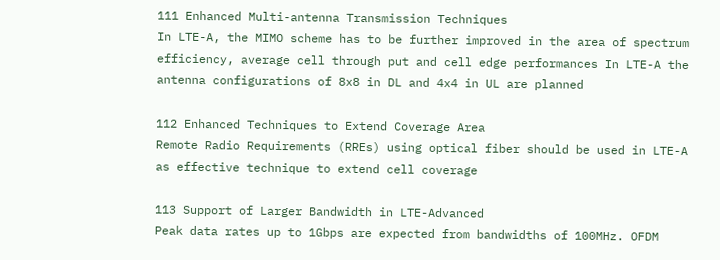111 Enhanced Multi-antenna Transmission Techniques
In LTE-A, the MIMO scheme has to be further improved in the area of spectrum efficiency, average cell through put and cell edge performances In LTE-A the antenna configurations of 8x8 in DL and 4x4 in UL are planned

112 Enhanced Techniques to Extend Coverage Area
Remote Radio Requirements (RREs) using optical fiber should be used in LTE-A as effective technique to extend cell coverage

113 Support of Larger Bandwidth in LTE-Advanced
Peak data rates up to 1Gbps are expected from bandwidths of 100MHz. OFDM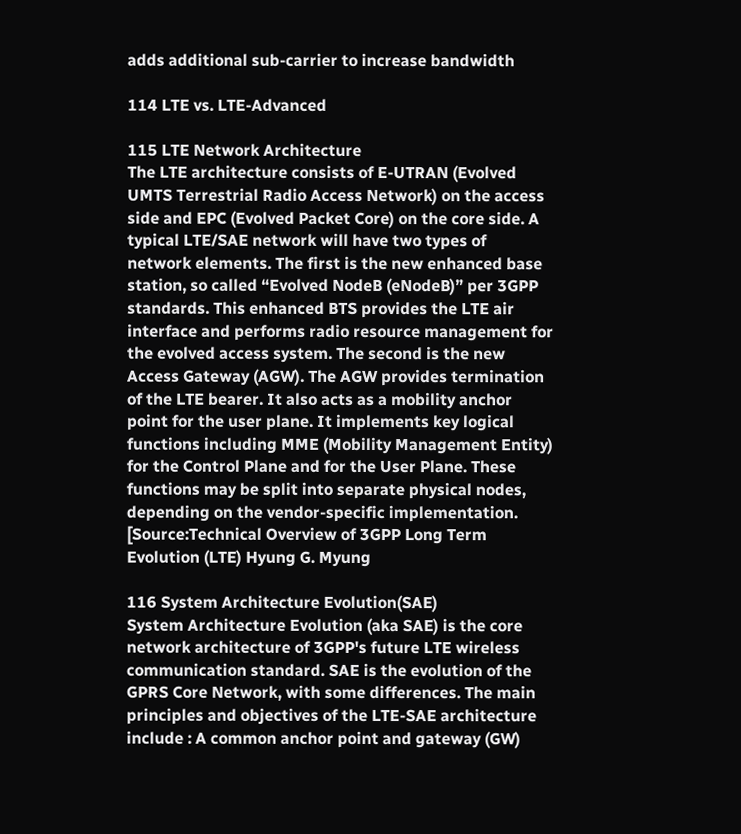adds additional sub-carrier to increase bandwidth

114 LTE vs. LTE-Advanced

115 LTE Network Architecture
The LTE architecture consists of E-UTRAN (Evolved UMTS Terrestrial Radio Access Network) on the access side and EPC (Evolved Packet Core) on the core side. A typical LTE/SAE network will have two types of network elements. The first is the new enhanced base station, so called “Evolved NodeB (eNodeB)” per 3GPP standards. This enhanced BTS provides the LTE air interface and performs radio resource management for the evolved access system. The second is the new Access Gateway (AGW). The AGW provides termination of the LTE bearer. It also acts as a mobility anchor point for the user plane. It implements key logical functions including MME (Mobility Management Entity) for the Control Plane and for the User Plane. These functions may be split into separate physical nodes, depending on the vendor-specific implementation. [Source:Technical Overview of 3GPP Long Term Evolution (LTE) Hyung G. Myung

116 System Architecture Evolution(SAE)
System Architecture Evolution (aka SAE) is the core network architecture of 3GPP's future LTE wireless communication standard. SAE is the evolution of the GPRS Core Network, with some differences. The main principles and objectives of the LTE-SAE architecture include : A common anchor point and gateway (GW)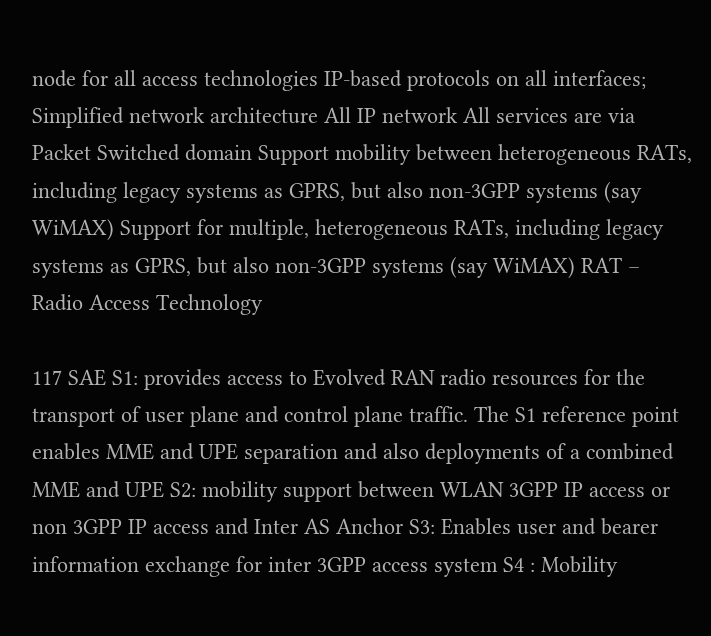node for all access technologies IP-based protocols on all interfaces; Simplified network architecture All IP network All services are via Packet Switched domain Support mobility between heterogeneous RATs, including legacy systems as GPRS, but also non-3GPP systems (say WiMAX) Support for multiple, heterogeneous RATs, including legacy systems as GPRS, but also non-3GPP systems (say WiMAX) RAT – Radio Access Technology

117 SAE S1: provides access to Evolved RAN radio resources for the transport of user plane and control plane traffic. The S1 reference point enables MME and UPE separation and also deployments of a combined MME and UPE S2: mobility support between WLAN 3GPP IP access or non 3GPP IP access and Inter AS Anchor S3: Enables user and bearer information exchange for inter 3GPP access system S4 : Mobility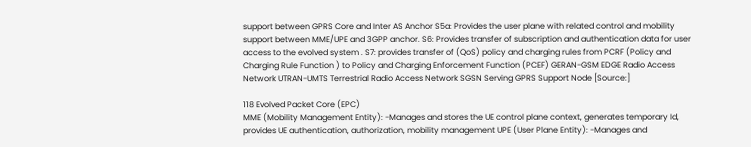support between GPRS Core and Inter AS Anchor S5a: Provides the user plane with related control and mobility support between MME/UPE and 3GPP anchor. S6: Provides transfer of subscription and authentication data for user access to the evolved system . S7: provides transfer of (QoS) policy and charging rules from PCRF (Policy and Charging Rule Function ) to Policy and Charging Enforcement Function (PCEF) GERAN-GSM EDGE Radio Access Network UTRAN-UMTS Terrestrial Radio Access Network SGSN Serving GPRS Support Node [Source:]

118 Evolved Packet Core (EPC)
MME (Mobility Management Entity): -Manages and stores the UE control plane context, generates temporary Id, provides UE authentication, authorization, mobility management UPE (User Plane Entity): -Manages and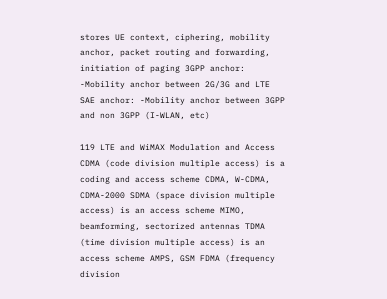stores UE context, ciphering, mobility anchor, packet routing and forwarding, initiation of paging 3GPP anchor: -Mobility anchor between 2G/3G and LTE SAE anchor: -Mobility anchor between 3GPP and non 3GPP (I-WLAN, etc)

119 LTE and WiMAX Modulation and Access
CDMA (code division multiple access) is a coding and access scheme CDMA, W-CDMA, CDMA-2000 SDMA (space division multiple access) is an access scheme MIMO, beamforming, sectorized antennas TDMA (time division multiple access) is an access scheme AMPS, GSM FDMA (frequency division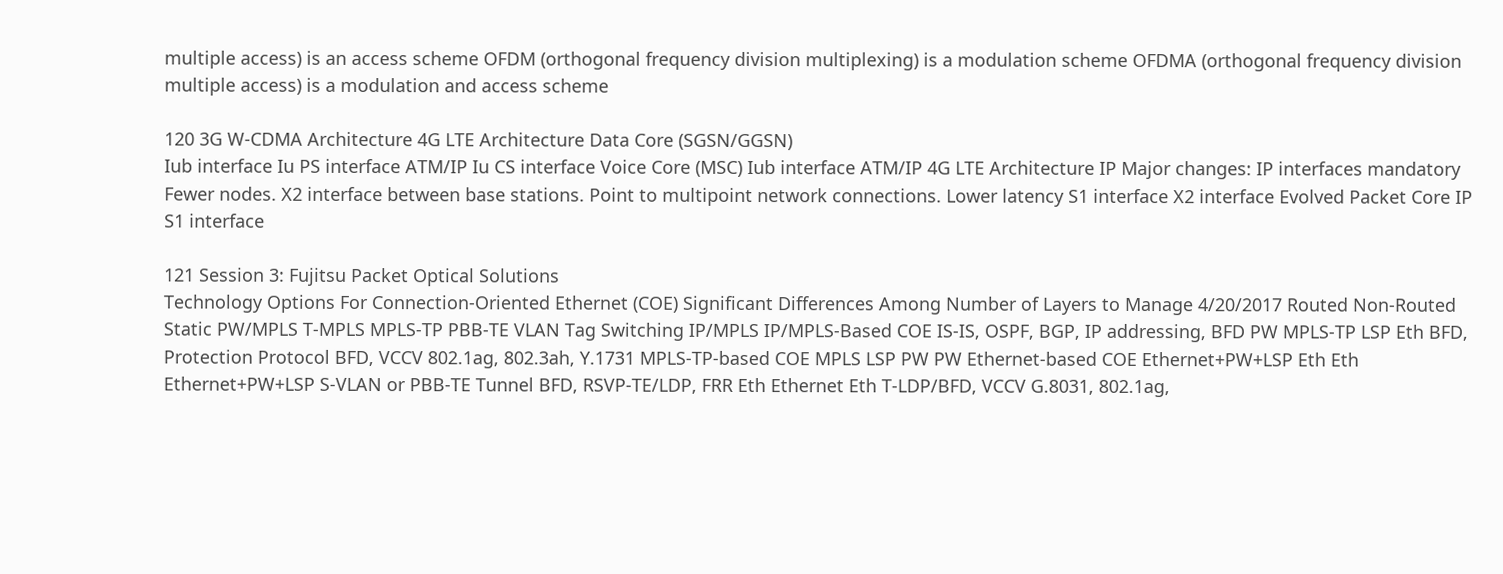multiple access) is an access scheme OFDM (orthogonal frequency division multiplexing) is a modulation scheme OFDMA (orthogonal frequency division multiple access) is a modulation and access scheme

120 3G W-CDMA Architecture 4G LTE Architecture Data Core (SGSN/GGSN)
Iub interface Iu PS interface ATM/IP Iu CS interface Voice Core (MSC) Iub interface ATM/IP 4G LTE Architecture IP Major changes: IP interfaces mandatory Fewer nodes. X2 interface between base stations. Point to multipoint network connections. Lower latency S1 interface X2 interface Evolved Packet Core IP S1 interface

121 Session 3: Fujitsu Packet Optical Solutions
Technology Options For Connection-Oriented Ethernet (COE) Significant Differences Among Number of Layers to Manage 4/20/2017 Routed Non-Routed Static PW/MPLS T-MPLS MPLS-TP PBB-TE VLAN Tag Switching IP/MPLS IP/MPLS-Based COE IS-IS, OSPF, BGP, IP addressing, BFD PW MPLS-TP LSP Eth BFD, Protection Protocol BFD, VCCV 802.1ag, 802.3ah, Y.1731 MPLS-TP-based COE MPLS LSP PW PW Ethernet-based COE Ethernet+PW+LSP Eth Eth Ethernet+PW+LSP S-VLAN or PBB-TE Tunnel BFD, RSVP-TE/LDP, FRR Eth Ethernet Eth T-LDP/BFD, VCCV G.8031, 802.1ag,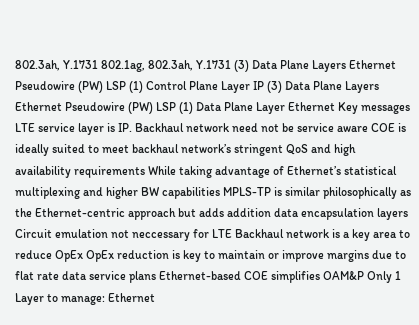802.3ah, Y.1731 802.1ag, 802.3ah, Y.1731 (3) Data Plane Layers Ethernet Pseudowire (PW) LSP (1) Control Plane Layer IP (3) Data Plane Layers Ethernet Pseudowire (PW) LSP (1) Data Plane Layer Ethernet Key messages LTE service layer is IP. Backhaul network need not be service aware COE is ideally suited to meet backhaul network’s stringent QoS and high availability requirements While taking advantage of Ethernet’s statistical multiplexing and higher BW capabilities MPLS-TP is similar philosophically as the Ethernet-centric approach but adds addition data encapsulation layers Circuit emulation not neccessary for LTE Backhaul network is a key area to reduce OpEx OpEx reduction is key to maintain or improve margins due to flat rate data service plans Ethernet-based COE simplifies OAM&P Only 1 Layer to manage: Ethernet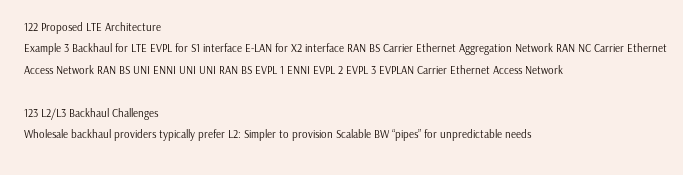122 Proposed LTE Architecture
Example 3 Backhaul for LTE EVPL for S1 interface E-LAN for X2 interface RAN BS Carrier Ethernet Aggregation Network RAN NC Carrier Ethernet Access Network RAN BS UNI ENNI UNI UNI RAN BS EVPL 1 ENNI EVPL 2 EVPL 3 EVPLAN Carrier Ethernet Access Network

123 L2/L3 Backhaul Challenges
Wholesale backhaul providers typically prefer L2: Simpler to provision Scalable BW “pipes” for unpredictable needs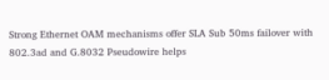Strong Ethernet OAM mechanisms offer SLA Sub 50ms failover with 802.3ad and G.8032 Pseudowire helps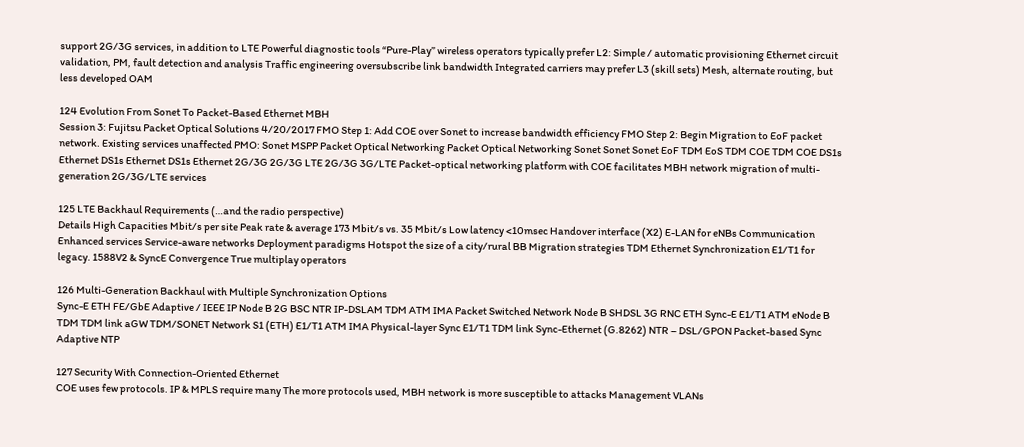support 2G/3G services, in addition to LTE Powerful diagnostic tools “Pure-Play” wireless operators typically prefer L2: Simple / automatic provisioning Ethernet circuit validation, PM, fault detection and analysis Traffic engineering oversubscribe link bandwidth Integrated carriers may prefer L3 (skill sets) Mesh, alternate routing, but less developed OAM

124 Evolution From Sonet To Packet-Based Ethernet MBH
Session 3: Fujitsu Packet Optical Solutions 4/20/2017 FMO Step 1: Add COE over Sonet to increase bandwidth efficiency FMO Step 2: Begin Migration to EoF packet network. Existing services unaffected PMO: Sonet MSPP Packet Optical Networking Packet Optical Networking Sonet Sonet Sonet EoF TDM EoS TDM COE TDM COE DS1s Ethernet DS1s Ethernet DS1s Ethernet 2G/3G 2G/3G LTE 2G/3G 3G/LTE Packet-optical networking platform with COE facilitates MBH network migration of multi-generation 2G/3G/LTE services

125 LTE Backhaul Requirements (…and the radio perspective)
Details High Capacities Mbit/s per site Peak rate & average 173 Mbit/s vs. 35 Mbit/s Low latency <10msec Handover interface (X2) E-LAN for eNBs Communication Enhanced services Service-aware networks Deployment paradigms Hotspot the size of a city/rural BB Migration strategies TDM Ethernet Synchronization E1/T1 for legacy. 1588V2 & SyncE Convergence True multiplay operators

126 Multi-Generation Backhaul with Multiple Synchronization Options
Sync-E ETH FE/GbE Adaptive / IEEE IP Node B 2G BSC NTR IP-DSLAM TDM ATM IMA Packet Switched Network Node B SHDSL 3G RNC ETH Sync-E E1/T1 ATM eNode B TDM TDM link aGW TDM/SONET Network S1 (ETH) E1/T1 ATM IMA Physical-layer Sync E1/T1 TDM link Sync-Ethernet (G.8262) NTR – DSL/GPON Packet-based Sync Adaptive NTP

127 Security With Connection-Oriented Ethernet
COE uses few protocols. IP & MPLS require many The more protocols used, MBH network is more susceptible to attacks Management VLANs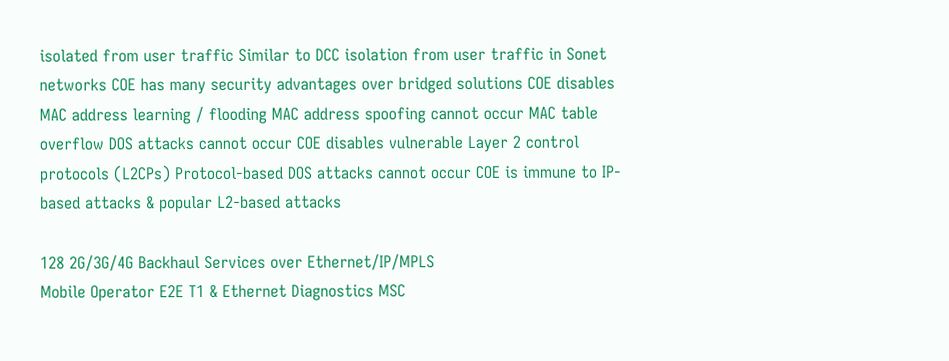isolated from user traffic Similar to DCC isolation from user traffic in Sonet networks COE has many security advantages over bridged solutions COE disables MAC address learning / flooding MAC address spoofing cannot occur MAC table overflow DOS attacks cannot occur COE disables vulnerable Layer 2 control protocols (L2CPs) Protocol-based DOS attacks cannot occur COE is immune to IP-based attacks & popular L2-based attacks

128 2G/3G/4G Backhaul Services over Ethernet/IP/MPLS
Mobile Operator E2E T1 & Ethernet Diagnostics MSC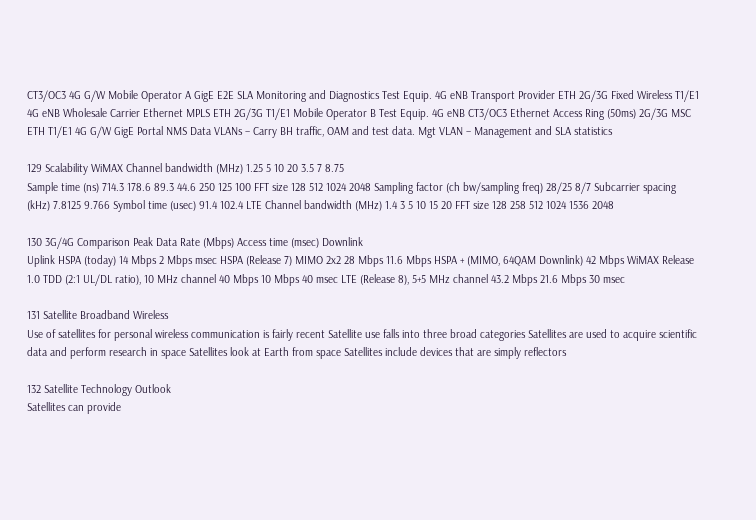CT3/OC3 4G G/W Mobile Operator A GigE E2E SLA Monitoring and Diagnostics Test Equip. 4G eNB Transport Provider ETH 2G/3G Fixed Wireless T1/E1 4G eNB Wholesale Carrier Ethernet MPLS ETH 2G/3G T1/E1 Mobile Operator B Test Equip. 4G eNB CT3/OC3 Ethernet Access Ring (50ms) 2G/3G MSC ETH T1/E1 4G G/W GigE Portal NMS Data VLANs – Carry BH traffic, OAM and test data. Mgt VLAN – Management and SLA statistics

129 Scalability WiMAX Channel bandwidth (MHz) 1.25 5 10 20 3.5 7 8.75
Sample time (ns) 714.3 178.6 89.3 44.6 250 125 100 FFT size 128 512 1024 2048 Sampling factor (ch bw/sampling freq) 28/25 8/7 Subcarrier spacing (kHz) 7.8125 9.766 Symbol time (usec) 91.4 102.4 LTE Channel bandwidth (MHz) 1.4 3 5 10 15 20 FFT size 128 258 512 1024 1536 2048

130 3G/4G Comparison Peak Data Rate (Mbps) Access time (msec) Downlink
Uplink HSPA (today) 14 Mbps 2 Mbps msec HSPA (Release 7) MIMO 2x2 28 Mbps 11.6 Mbps HSPA + (MIMO, 64QAM Downlink) 42 Mbps WiMAX Release 1.0 TDD (2:1 UL/DL ratio), 10 MHz channel 40 Mbps 10 Mbps 40 msec LTE (Release 8), 5+5 MHz channel 43.2 Mbps 21.6 Mbps 30 msec

131 Satellite Broadband Wireless
Use of satellites for personal wireless communication is fairly recent Satellite use falls into three broad categories Satellites are used to acquire scientific data and perform research in space Satellites look at Earth from space Satellites include devices that are simply reflectors

132 Satellite Technology Outlook
Satellites can provide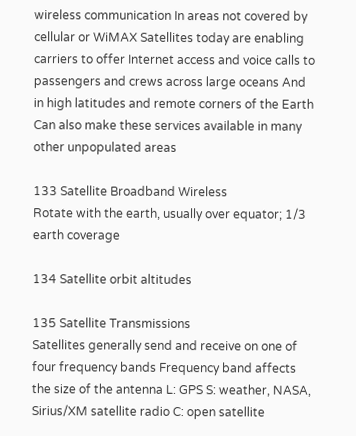wireless communication In areas not covered by cellular or WiMAX Satellites today are enabling carriers to offer Internet access and voice calls to passengers and crews across large oceans And in high latitudes and remote corners of the Earth Can also make these services available in many other unpopulated areas

133 Satellite Broadband Wireless
Rotate with the earth, usually over equator; 1/3 earth coverage

134 Satellite orbit altitudes

135 Satellite Transmissions
Satellites generally send and receive on one of four frequency bands Frequency band affects the size of the antenna L: GPS S: weather, NASA, Sirius/XM satellite radio C: open satellite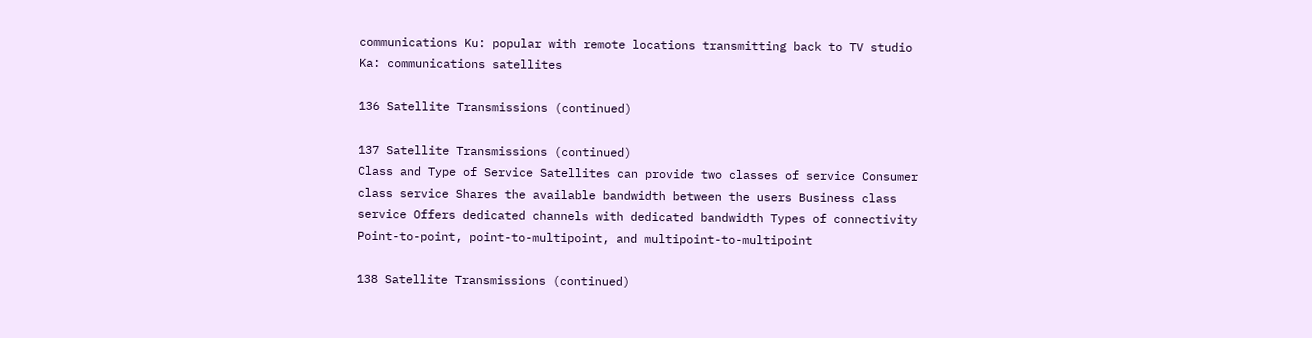communications Ku: popular with remote locations transmitting back to TV studio Ka: communications satellites

136 Satellite Transmissions (continued)

137 Satellite Transmissions (continued)
Class and Type of Service Satellites can provide two classes of service Consumer class service Shares the available bandwidth between the users Business class service Offers dedicated channels with dedicated bandwidth Types of connectivity Point-to-point, point-to-multipoint, and multipoint-to-multipoint

138 Satellite Transmissions (continued)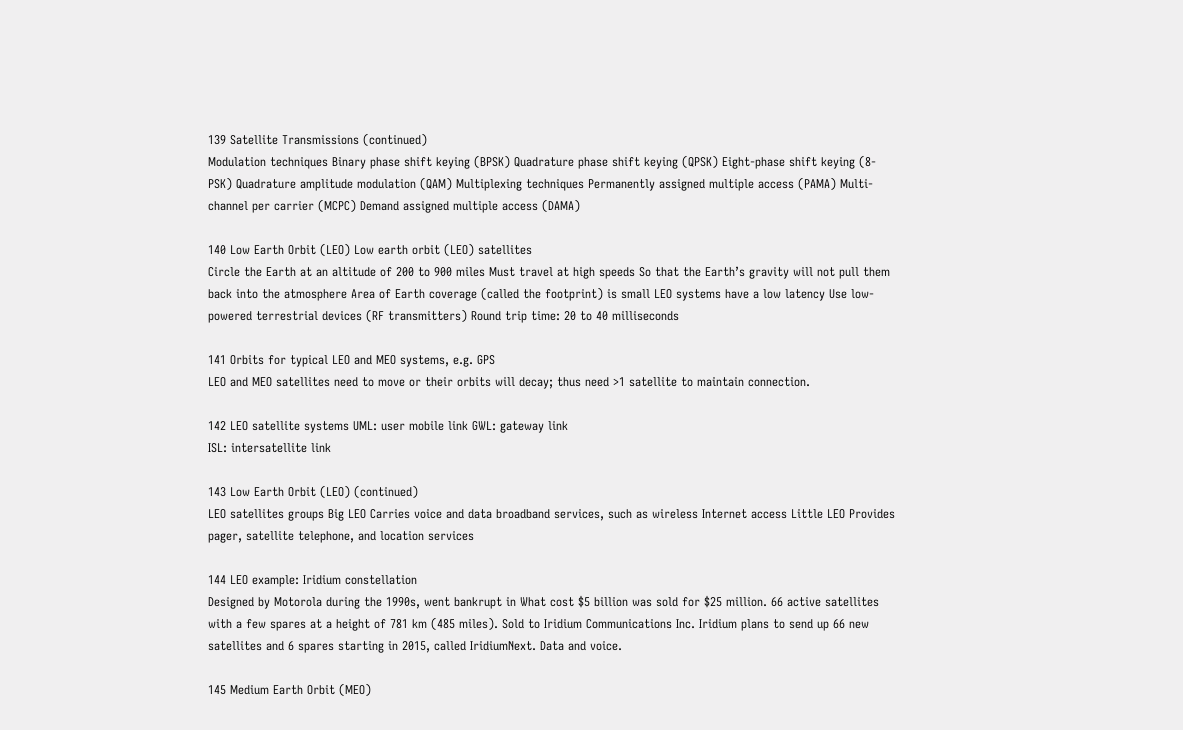139 Satellite Transmissions (continued)
Modulation techniques Binary phase shift keying (BPSK) Quadrature phase shift keying (QPSK) Eight-phase shift keying (8-PSK) Quadrature amplitude modulation (QAM) Multiplexing techniques Permanently assigned multiple access (PAMA) Multi-channel per carrier (MCPC) Demand assigned multiple access (DAMA)

140 Low Earth Orbit (LEO) Low earth orbit (LEO) satellites
Circle the Earth at an altitude of 200 to 900 miles Must travel at high speeds So that the Earth’s gravity will not pull them back into the atmosphere Area of Earth coverage (called the footprint) is small LEO systems have a low latency Use low-powered terrestrial devices (RF transmitters) Round trip time: 20 to 40 milliseconds

141 Orbits for typical LEO and MEO systems, e.g. GPS
LEO and MEO satellites need to move or their orbits will decay; thus need >1 satellite to maintain connection.

142 LEO satellite systems UML: user mobile link GWL: gateway link
ISL: intersatellite link

143 Low Earth Orbit (LEO) (continued)
LEO satellites groups Big LEO Carries voice and data broadband services, such as wireless Internet access Little LEO Provides pager, satellite telephone, and location services

144 LEO example: Iridium constellation
Designed by Motorola during the 1990s, went bankrupt in What cost $5 billion was sold for $25 million. 66 active satellites with a few spares at a height of 781 km (485 miles). Sold to Iridium Communications Inc. Iridium plans to send up 66 new satellites and 6 spares starting in 2015, called IridiumNext. Data and voice.

145 Medium Earth Orbit (MEO)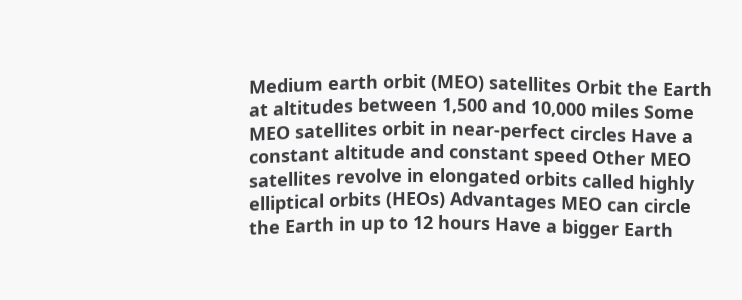Medium earth orbit (MEO) satellites Orbit the Earth at altitudes between 1,500 and 10,000 miles Some MEO satellites orbit in near-perfect circles Have a constant altitude and constant speed Other MEO satellites revolve in elongated orbits called highly elliptical orbits (HEOs) Advantages MEO can circle the Earth in up to 12 hours Have a bigger Earth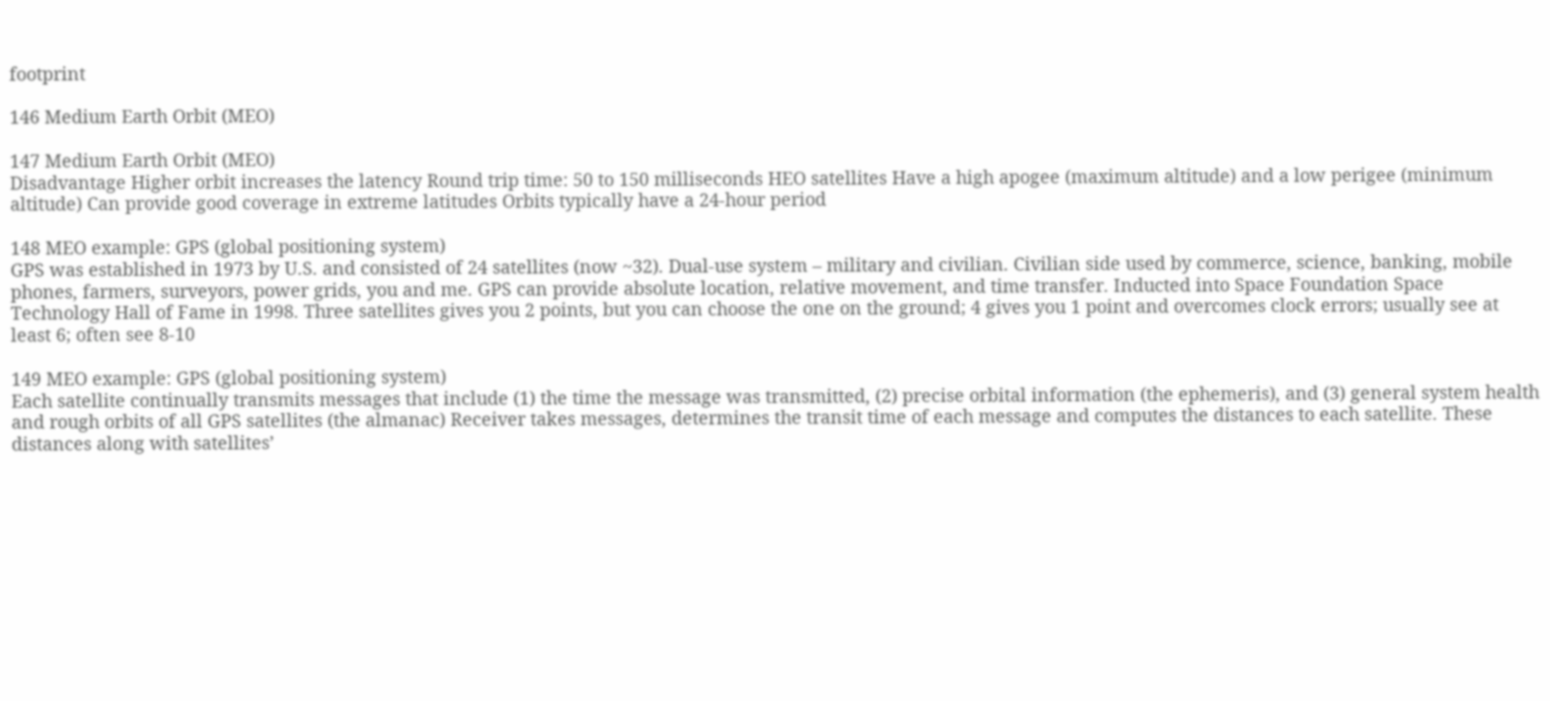footprint

146 Medium Earth Orbit (MEO)

147 Medium Earth Orbit (MEO)
Disadvantage Higher orbit increases the latency Round trip time: 50 to 150 milliseconds HEO satellites Have a high apogee (maximum altitude) and a low perigee (minimum altitude) Can provide good coverage in extreme latitudes Orbits typically have a 24-hour period

148 MEO example: GPS (global positioning system)
GPS was established in 1973 by U.S. and consisted of 24 satellites (now ~32). Dual-use system – military and civilian. Civilian side used by commerce, science, banking, mobile phones, farmers, surveyors, power grids, you and me. GPS can provide absolute location, relative movement, and time transfer. Inducted into Space Foundation Space Technology Hall of Fame in 1998. Three satellites gives you 2 points, but you can choose the one on the ground; 4 gives you 1 point and overcomes clock errors; usually see at least 6; often see 8-10

149 MEO example: GPS (global positioning system)
Each satellite continually transmits messages that include (1) the time the message was transmitted, (2) precise orbital information (the ephemeris), and (3) general system health and rough orbits of all GPS satellites (the almanac) Receiver takes messages, determines the transit time of each message and computes the distances to each satellite. These distances along with satellites’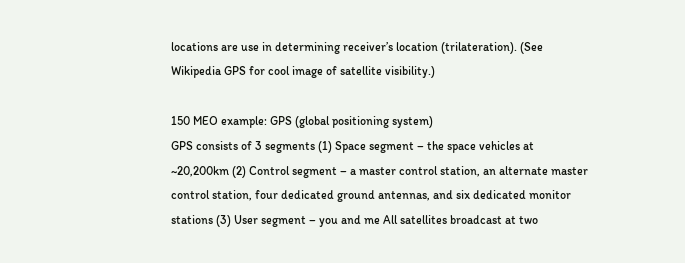locations are use in determining receiver’s location (trilateration). (See Wikipedia GPS for cool image of satellite visibility.)

150 MEO example: GPS (global positioning system)
GPS consists of 3 segments (1) Space segment – the space vehicles at ~20,200km (2) Control segment – a master control station, an alternate master control station, four dedicated ground antennas, and six dedicated monitor stations (3) User segment – you and me All satellites broadcast at two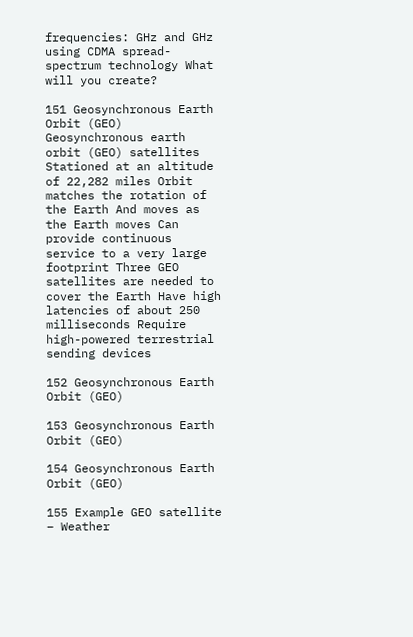frequencies: GHz and GHz using CDMA spread-spectrum technology What will you create?

151 Geosynchronous Earth Orbit (GEO)
Geosynchronous earth orbit (GEO) satellites Stationed at an altitude of 22,282 miles Orbit matches the rotation of the Earth And moves as the Earth moves Can provide continuous service to a very large footprint Three GEO satellites are needed to cover the Earth Have high latencies of about 250 milliseconds Require high-powered terrestrial sending devices

152 Geosynchronous Earth Orbit (GEO)

153 Geosynchronous Earth Orbit (GEO)

154 Geosynchronous Earth Orbit (GEO)

155 Example GEO satellite – Weather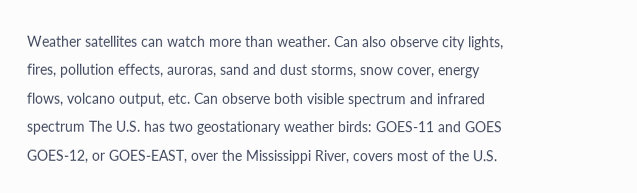Weather satellites can watch more than weather. Can also observe city lights, fires, pollution effects, auroras, sand and dust storms, snow cover, energy flows, volcano output, etc. Can observe both visible spectrum and infrared spectrum The U.S. has two geostationary weather birds: GOES-11 and GOES GOES-12, or GOES-EAST, over the Mississippi River, covers most of the U.S.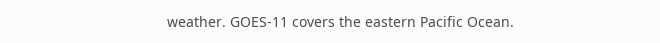weather. GOES-11 covers the eastern Pacific Ocean.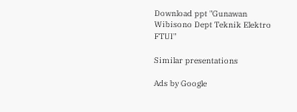Download ppt "Gunawan Wibisono Dept Teknik Elektro FTUI"

Similar presentations

Ads by Google